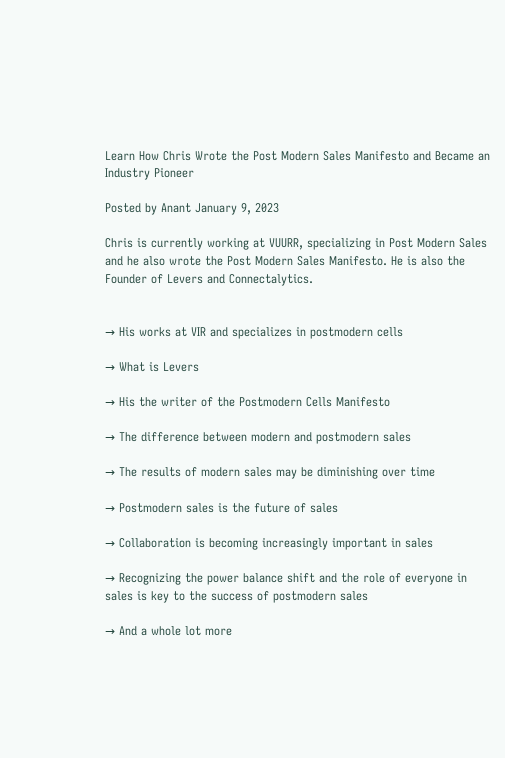Learn How Chris Wrote the Post Modern Sales Manifesto and Became an Industry Pioneer

Posted by Anant January 9, 2023

Chris is currently working at VUURR, specializing in Post Modern Sales and he also wrote the Post Modern Sales Manifesto. He is also the Founder of Levers and Connectalytics.


→ His works at VIR and specializes in postmodern cells

→ What is Levers

→ His the writer of the Postmodern Cells Manifesto

→ The difference between modern and postmodern sales

→ The results of modern sales may be diminishing over time

→ Postmodern sales is the future of sales

→ Collaboration is becoming increasingly important in sales

→ Recognizing the power balance shift and the role of everyone in sales is key to the success of postmodern sales

→ And a whole lot more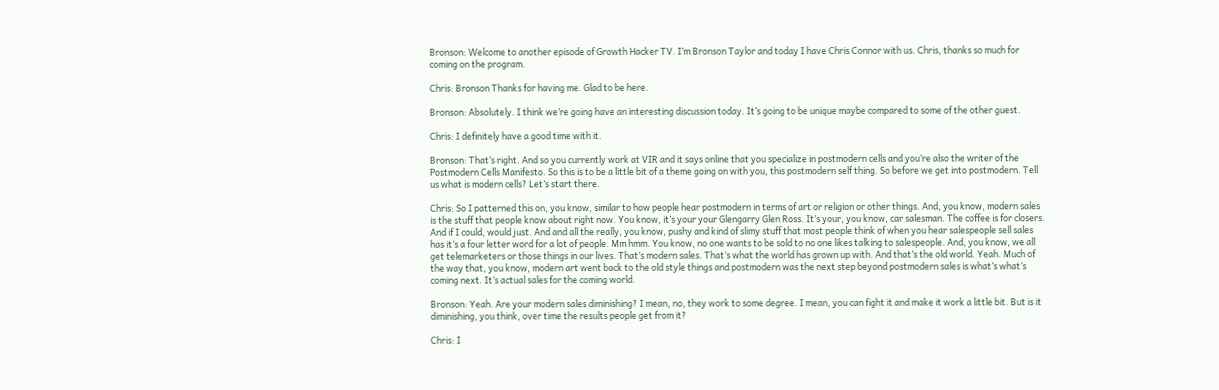Bronson: Welcome to another episode of Growth Hacker TV. I’m Bronson Taylor and today I have Chris Connor with us. Chris, thanks so much for coming on the program.

Chris: Bronson Thanks for having me. Glad to be here.

Bronson: Absolutely. I think we’re going have an interesting discussion today. It’s going to be unique maybe compared to some of the other guest.

Chris: I definitely have a good time with it.

Bronson: That’s right. And so you currently work at VIR and it says online that you specialize in postmodern cells and you’re also the writer of the Postmodern Cells Manifesto. So this is to be a little bit of a theme going on with you, this postmodern self thing. So before we get into postmodern. Tell us what is modern cells? Let’s start there.

Chris: So I patterned this on, you know, similar to how people hear postmodern in terms of art or religion or other things. And, you know, modern sales is the stuff that people know about right now. You know, it’s your your Glengarry Glen Ross. It’s your, you know, car salesman. The coffee is for closers. And if I could, would just. And and all the really, you know, pushy and kind of slimy stuff that most people think of when you hear salespeople sell sales has it’s a four letter word for a lot of people. Mm hmm. You know, no one wants to be sold to no one likes talking to salespeople. And, you know, we all get telemarketers or those things in our lives. That’s modern sales. That’s what the world has grown up with. And that’s the old world. Yeah. Much of the way that, you know, modern art went back to the old style things and postmodern was the next step beyond postmodern sales is what’s what’s coming next. It’s actual sales for the coming world.

Bronson: Yeah. Are your modern sales diminishing? I mean, no, they work to some degree. I mean, you can fight it and make it work a little bit. But is it diminishing, you think, over time the results people get from it?

Chris: I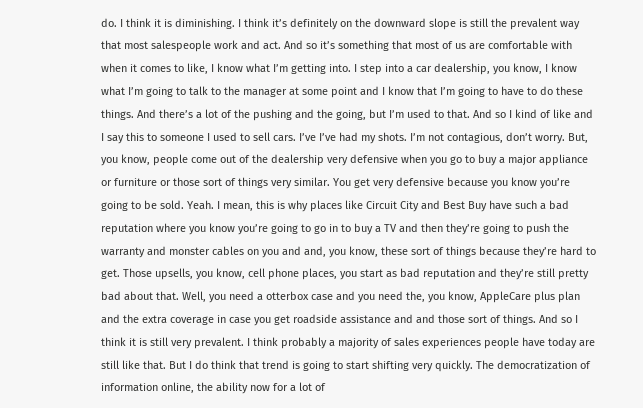do. I think it is diminishing. I think it’s definitely on the downward slope is still the prevalent way that most salespeople work and act. And so it’s something that most of us are comfortable with when it comes to like, I know what I’m getting into. I step into a car dealership, you know, I know what I’m going to talk to the manager at some point and I know that I’m going to have to do these things. And there’s a lot of the pushing and the going, but I’m used to that. And so I kind of like and I say this to someone I used to sell cars. I’ve I’ve had my shots. I’m not contagious, don’t worry. But, you know, people come out of the dealership very defensive when you go to buy a major appliance or furniture or those sort of things very similar. You get very defensive because you know you’re going to be sold. Yeah. I mean, this is why places like Circuit City and Best Buy have such a bad reputation where you know you’re going to go in to buy a TV and then they’re going to push the warranty and monster cables on you and and, you know, these sort of things because they’re hard to get. Those upsells, you know, cell phone places, you start as bad reputation and they’re still pretty bad about that. Well, you need a otterbox case and you need the, you know, AppleCare plus plan and the extra coverage in case you get roadside assistance and and those sort of things. And so I think it is still very prevalent. I think probably a majority of sales experiences people have today are still like that. But I do think that trend is going to start shifting very quickly. The democratization of information online, the ability now for a lot of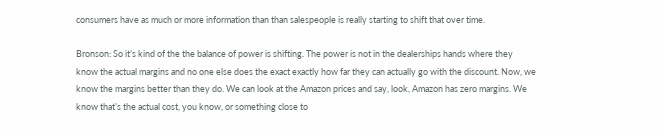consumers have as much or more information than than salespeople is really starting to shift that over time.

Bronson: So it’s kind of the the balance of power is shifting. The power is not in the dealerships hands where they know the actual margins and no one else does the exact exactly how far they can actually go with the discount. Now, we know the margins better than they do. We can look at the Amazon prices and say, look, Amazon has zero margins. We know that’s the actual cost, you know, or something close to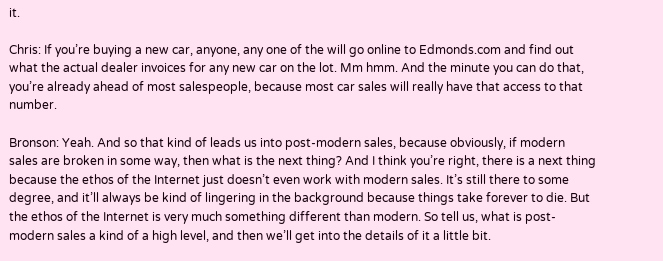it.

Chris: If you’re buying a new car, anyone, any one of the will go online to Edmonds.com and find out what the actual dealer invoices for any new car on the lot. Mm hmm. And the minute you can do that, you’re already ahead of most salespeople, because most car sales will really have that access to that number.

Bronson: Yeah. And so that kind of leads us into post-modern sales, because obviously, if modern sales are broken in some way, then what is the next thing? And I think you’re right, there is a next thing because the ethos of the Internet just doesn’t even work with modern sales. It’s still there to some degree, and it’ll always be kind of lingering in the background because things take forever to die. But the ethos of the Internet is very much something different than modern. So tell us, what is post-modern sales a kind of a high level, and then we’ll get into the details of it a little bit.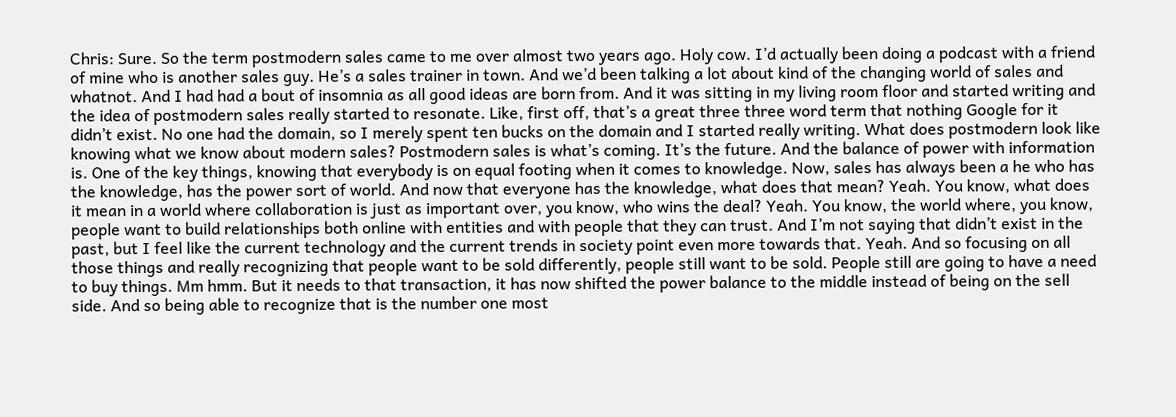Chris: Sure. So the term postmodern sales came to me over almost two years ago. Holy cow. I’d actually been doing a podcast with a friend of mine who is another sales guy. He’s a sales trainer in town. And we’d been talking a lot about kind of the changing world of sales and whatnot. And I had had a bout of insomnia as all good ideas are born from. And it was sitting in my living room floor and started writing and the idea of postmodern sales really started to resonate. Like, first off, that’s a great three three word term that nothing Google for it didn’t exist. No one had the domain, so I merely spent ten bucks on the domain and I started really writing. What does postmodern look like knowing what we know about modern sales? Postmodern sales is what’s coming. It’s the future. And the balance of power with information is. One of the key things, knowing that everybody is on equal footing when it comes to knowledge. Now, sales has always been a he who has the knowledge, has the power sort of world. And now that everyone has the knowledge, what does that mean? Yeah. You know, what does it mean in a world where collaboration is just as important over, you know, who wins the deal? Yeah. You know, the world where, you know, people want to build relationships both online with entities and with people that they can trust. And I’m not saying that didn’t exist in the past, but I feel like the current technology and the current trends in society point even more towards that. Yeah. And so focusing on all those things and really recognizing that people want to be sold differently, people still want to be sold. People still are going to have a need to buy things. Mm hmm. But it needs to that transaction, it has now shifted the power balance to the middle instead of being on the sell side. And so being able to recognize that is the number one most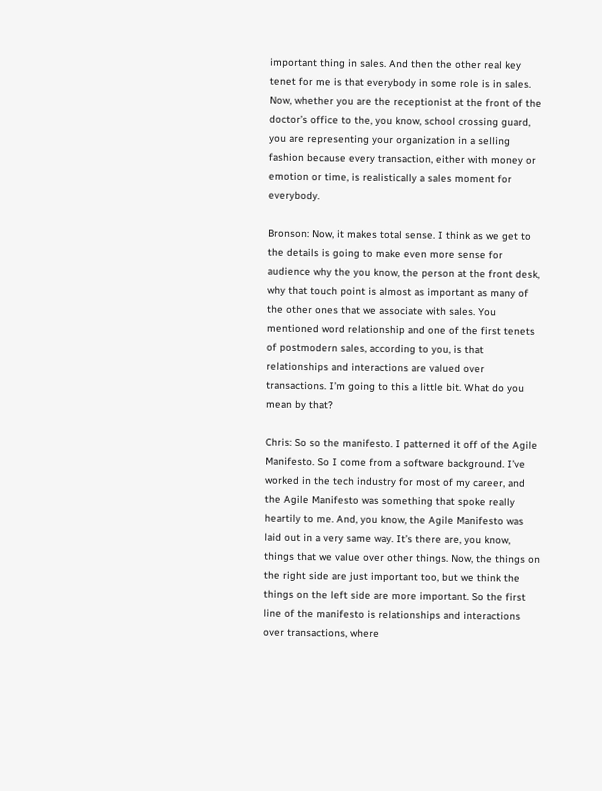important thing in sales. And then the other real key tenet for me is that everybody in some role is in sales. Now, whether you are the receptionist at the front of the doctor’s office to the, you know, school crossing guard, you are representing your organization in a selling fashion because every transaction, either with money or emotion or time, is realistically a sales moment for everybody.

Bronson: Now, it makes total sense. I think as we get to the details is going to make even more sense for audience why the you know, the person at the front desk, why that touch point is almost as important as many of the other ones that we associate with sales. You mentioned word relationship and one of the first tenets of postmodern sales, according to you, is that relationships and interactions are valued over transactions. I’m going to this a little bit. What do you mean by that?

Chris: So so the manifesto. I patterned it off of the Agile Manifesto. So I come from a software background. I’ve worked in the tech industry for most of my career, and the Agile Manifesto was something that spoke really heartily to me. And, you know, the Agile Manifesto was laid out in a very same way. It’s there are, you know, things that we value over other things. Now, the things on the right side are just important too, but we think the things on the left side are more important. So the first line of the manifesto is relationships and interactions over transactions, where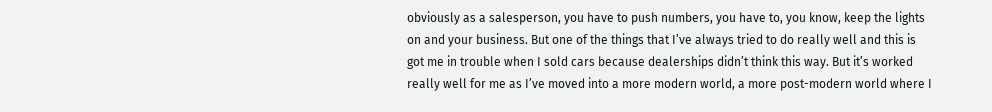obviously as a salesperson, you have to push numbers, you have to, you know, keep the lights on and your business. But one of the things that I’ve always tried to do really well and this is got me in trouble when I sold cars because dealerships didn’t think this way. But it’s worked really well for me as I’ve moved into a more modern world, a more post-modern world where I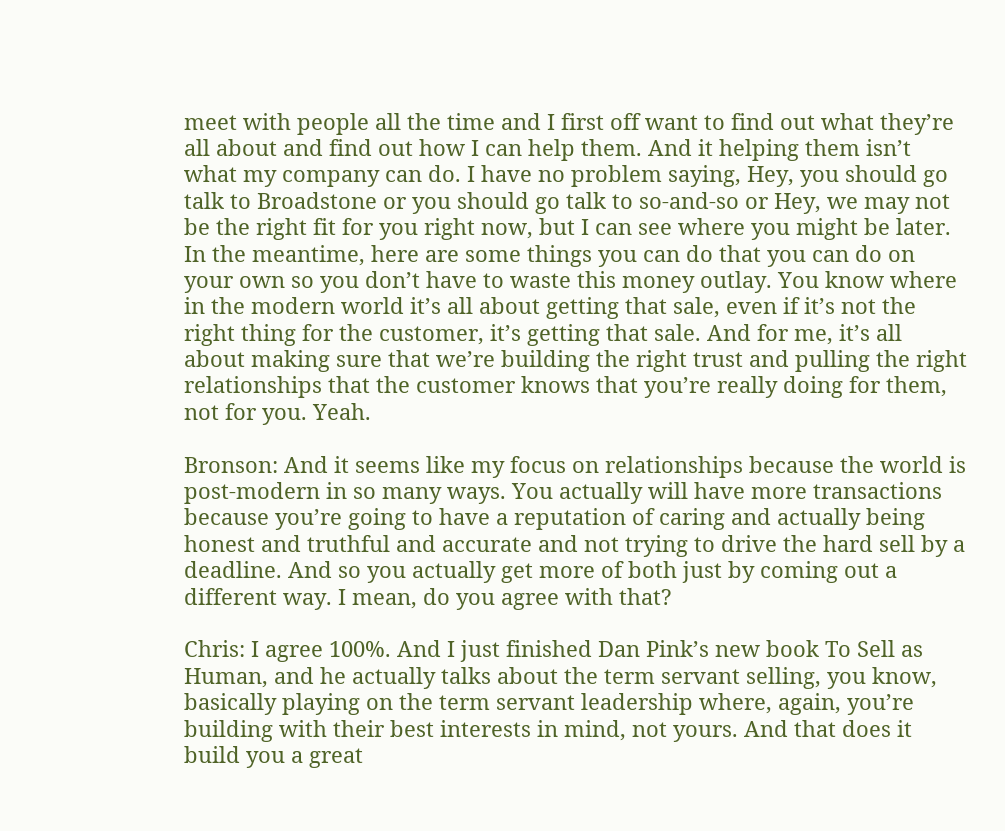meet with people all the time and I first off want to find out what they’re all about and find out how I can help them. And it helping them isn’t what my company can do. I have no problem saying, Hey, you should go talk to Broadstone or you should go talk to so-and-so or Hey, we may not be the right fit for you right now, but I can see where you might be later. In the meantime, here are some things you can do that you can do on your own so you don’t have to waste this money outlay. You know where in the modern world it’s all about getting that sale, even if it’s not the right thing for the customer, it’s getting that sale. And for me, it’s all about making sure that we’re building the right trust and pulling the right relationships that the customer knows that you’re really doing for them, not for you. Yeah.

Bronson: And it seems like my focus on relationships because the world is post-modern in so many ways. You actually will have more transactions because you’re going to have a reputation of caring and actually being honest and truthful and accurate and not trying to drive the hard sell by a deadline. And so you actually get more of both just by coming out a different way. I mean, do you agree with that?

Chris: I agree 100%. And I just finished Dan Pink’s new book To Sell as Human, and he actually talks about the term servant selling, you know, basically playing on the term servant leadership where, again, you’re building with their best interests in mind, not yours. And that does it build you a great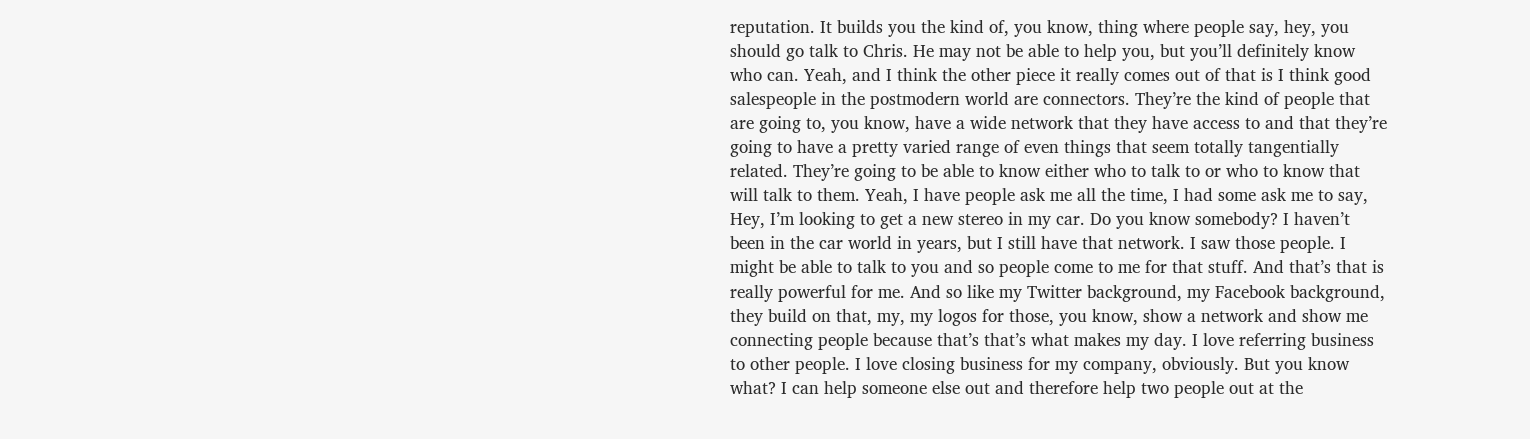reputation. It builds you the kind of, you know, thing where people say, hey, you should go talk to Chris. He may not be able to help you, but you’ll definitely know who can. Yeah, and I think the other piece it really comes out of that is I think good salespeople in the postmodern world are connectors. They’re the kind of people that are going to, you know, have a wide network that they have access to and that they’re going to have a pretty varied range of even things that seem totally tangentially related. They’re going to be able to know either who to talk to or who to know that will talk to them. Yeah, I have people ask me all the time, I had some ask me to say, Hey, I’m looking to get a new stereo in my car. Do you know somebody? I haven’t been in the car world in years, but I still have that network. I saw those people. I might be able to talk to you and so people come to me for that stuff. And that’s that is really powerful for me. And so like my Twitter background, my Facebook background, they build on that, my, my logos for those, you know, show a network and show me connecting people because that’s that’s what makes my day. I love referring business to other people. I love closing business for my company, obviously. But you know what? I can help someone else out and therefore help two people out at the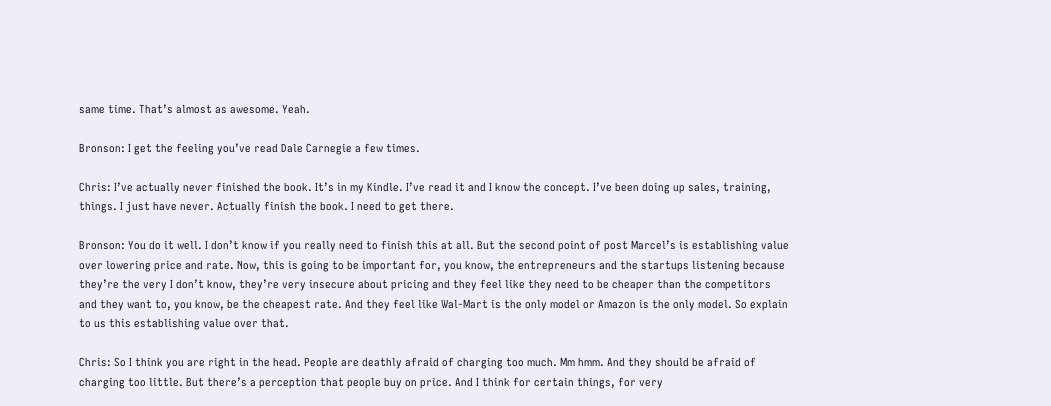same time. That’s almost as awesome. Yeah.

Bronson: I get the feeling you’ve read Dale Carnegie a few times.

Chris: I’ve actually never finished the book. It’s in my Kindle. I’ve read it and I know the concept. I’ve been doing up sales, training, things. I just have never. Actually finish the book. I need to get there.

Bronson: You do it well. I don’t know if you really need to finish this at all. But the second point of post Marcel’s is establishing value over lowering price and rate. Now, this is going to be important for, you know, the entrepreneurs and the startups listening because they’re the very I don’t know, they’re very insecure about pricing and they feel like they need to be cheaper than the competitors and they want to, you know, be the cheapest rate. And they feel like Wal-Mart is the only model or Amazon is the only model. So explain to us this establishing value over that.

Chris: So I think you are right in the head. People are deathly afraid of charging too much. Mm hmm. And they should be afraid of charging too little. But there’s a perception that people buy on price. And I think for certain things, for very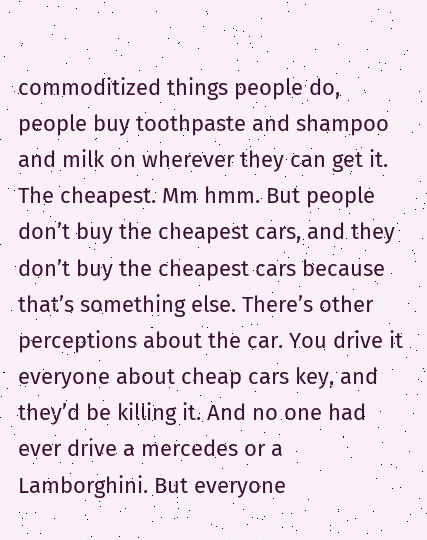commoditized things people do, people buy toothpaste and shampoo and milk on wherever they can get it. The cheapest. Mm hmm. But people don’t buy the cheapest cars, and they don’t buy the cheapest cars because that’s something else. There’s other perceptions about the car. You drive it everyone about cheap cars key, and they’d be killing it. And no one had ever drive a mercedes or a Lamborghini. But everyone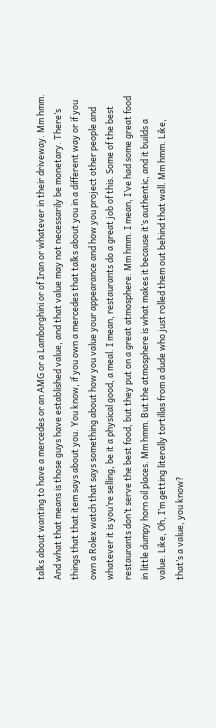talks about wanting to have a mercedes or an AMG or a Lamborghini or of Iran or whatever in their driveway. Mm hmm. And what that means is those guys have established value, and that value may not necessarily be monetary. There’s things that that item says about you. You know, if you own a mercedes that talks about you in a different way or if you own a Rolex watch that says something about how you value your appearance and how you project other people and whatever it is you’re selling, be it a physical good, a meal. I mean, restaurants do a great job of this. Some of the best restaurants don’t serve the best food, but they put on a great atmosphere. Mm hmm. I mean, I’ve had some great food in little dumpy horn oil places. Mm hmm. But the atmosphere is what makes it because it’s authentic, and it builds a value. Like, Oh, I’m getting literally tortillas from a dude who just rolled them out behind that wall. Mm hmm. Like, that’s a value, you know?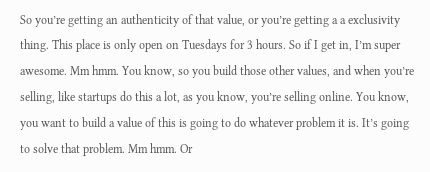So you’re getting an authenticity of that value, or you’re getting a a exclusivity thing. This place is only open on Tuesdays for 3 hours. So if I get in, I’m super awesome. Mm hmm. You know, so you build those other values, and when you’re selling, like startups do this a lot, as you know, you’re selling online. You know, you want to build a value of this is going to do whatever problem it is. It’s going to solve that problem. Mm hmm. Or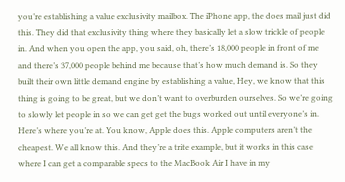you’re establishing a value exclusivity mailbox. The iPhone app, the does mail just did this. They did that exclusivity thing where they basically let a slow trickle of people in. And when you open the app, you said, oh, there’s 18,000 people in front of me and there’s 37,000 people behind me because that’s how much demand is. So they built their own little demand engine by establishing a value, Hey, we know that this thing is going to be great, but we don’t want to overburden ourselves. So we’re going to slowly let people in so we can get get the bugs worked out until everyone’s in. Here’s where you’re at. You know, Apple does this. Apple computers aren’t the cheapest. We all know this. And they’re a trite example, but it works in this case where I can get a comparable specs to the MacBook Air I have in my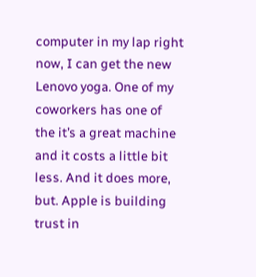computer in my lap right now, I can get the new Lenovo yoga. One of my coworkers has one of the it’s a great machine and it costs a little bit less. And it does more, but. Apple is building trust in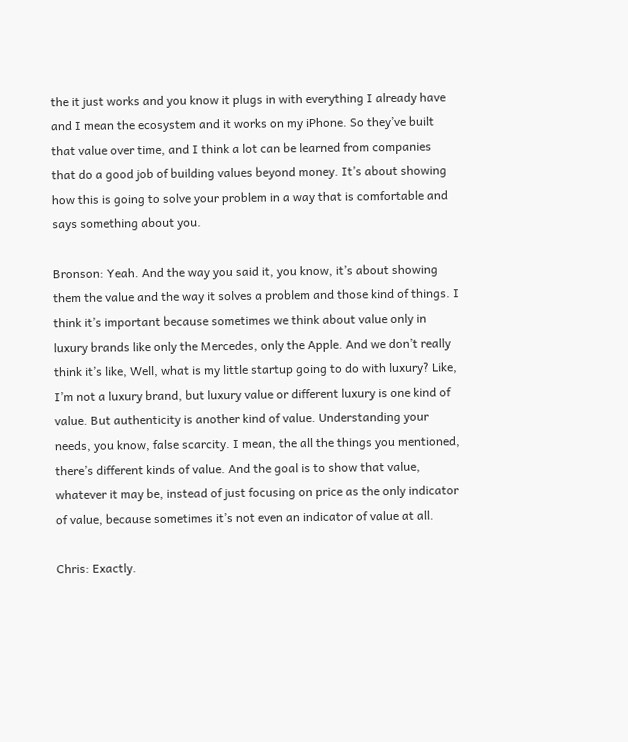the it just works and you know it plugs in with everything I already have and I mean the ecosystem and it works on my iPhone. So they’ve built that value over time, and I think a lot can be learned from companies that do a good job of building values beyond money. It’s about showing how this is going to solve your problem in a way that is comfortable and says something about you.

Bronson: Yeah. And the way you said it, you know, it’s about showing them the value and the way it solves a problem and those kind of things. I think it’s important because sometimes we think about value only in luxury brands like only the Mercedes, only the Apple. And we don’t really think it’s like, Well, what is my little startup going to do with luxury? Like, I’m not a luxury brand, but luxury value or different luxury is one kind of value. But authenticity is another kind of value. Understanding your needs, you know, false scarcity. I mean, the all the things you mentioned, there’s different kinds of value. And the goal is to show that value, whatever it may be, instead of just focusing on price as the only indicator of value, because sometimes it’s not even an indicator of value at all.

Chris: Exactly.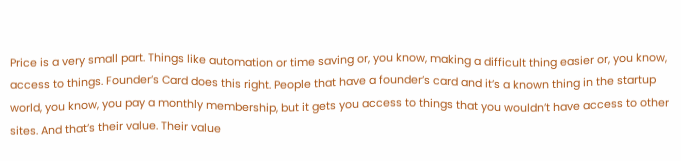Price is a very small part. Things like automation or time saving or, you know, making a difficult thing easier or, you know, access to things. Founder’s Card does this right. People that have a founder’s card and it’s a known thing in the startup world, you know, you pay a monthly membership, but it gets you access to things that you wouldn’t have access to other sites. And that’s their value. Their value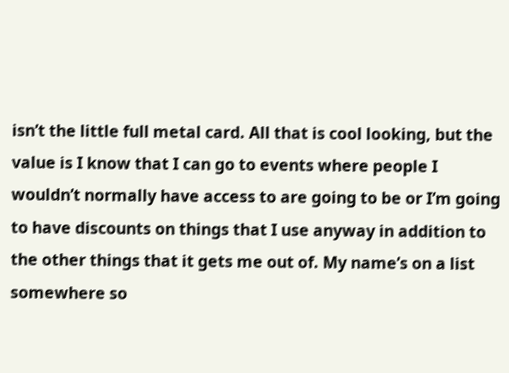isn’t the little full metal card. All that is cool looking, but the value is I know that I can go to events where people I wouldn’t normally have access to are going to be or I’m going to have discounts on things that I use anyway in addition to the other things that it gets me out of. My name’s on a list somewhere so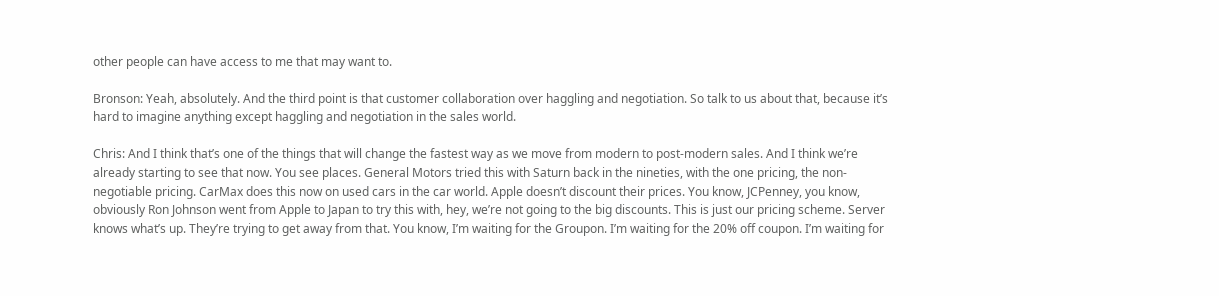other people can have access to me that may want to.

Bronson: Yeah, absolutely. And the third point is that customer collaboration over haggling and negotiation. So talk to us about that, because it’s hard to imagine anything except haggling and negotiation in the sales world.

Chris: And I think that’s one of the things that will change the fastest way as we move from modern to post-modern sales. And I think we’re already starting to see that now. You see places. General Motors tried this with Saturn back in the nineties, with the one pricing, the non-negotiable pricing. CarMax does this now on used cars in the car world. Apple doesn’t discount their prices. You know, JCPenney, you know, obviously Ron Johnson went from Apple to Japan to try this with, hey, we’re not going to the big discounts. This is just our pricing scheme. Server knows what’s up. They’re trying to get away from that. You know, I’m waiting for the Groupon. I’m waiting for the 20% off coupon. I’m waiting for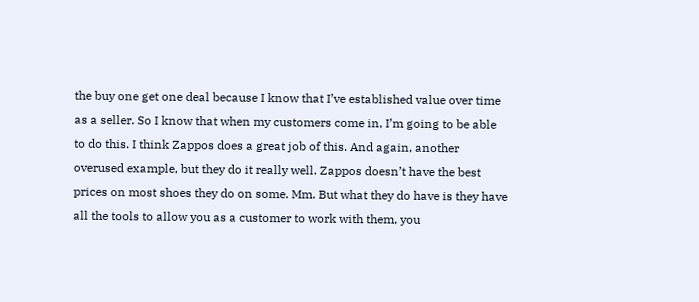the buy one get one deal because I know that I’ve established value over time as a seller. So I know that when my customers come in, I’m going to be able to do this. I think Zappos does a great job of this. And again, another overused example, but they do it really well. Zappos doesn’t have the best prices on most shoes they do on some. Mm. But what they do have is they have all the tools to allow you as a customer to work with them, you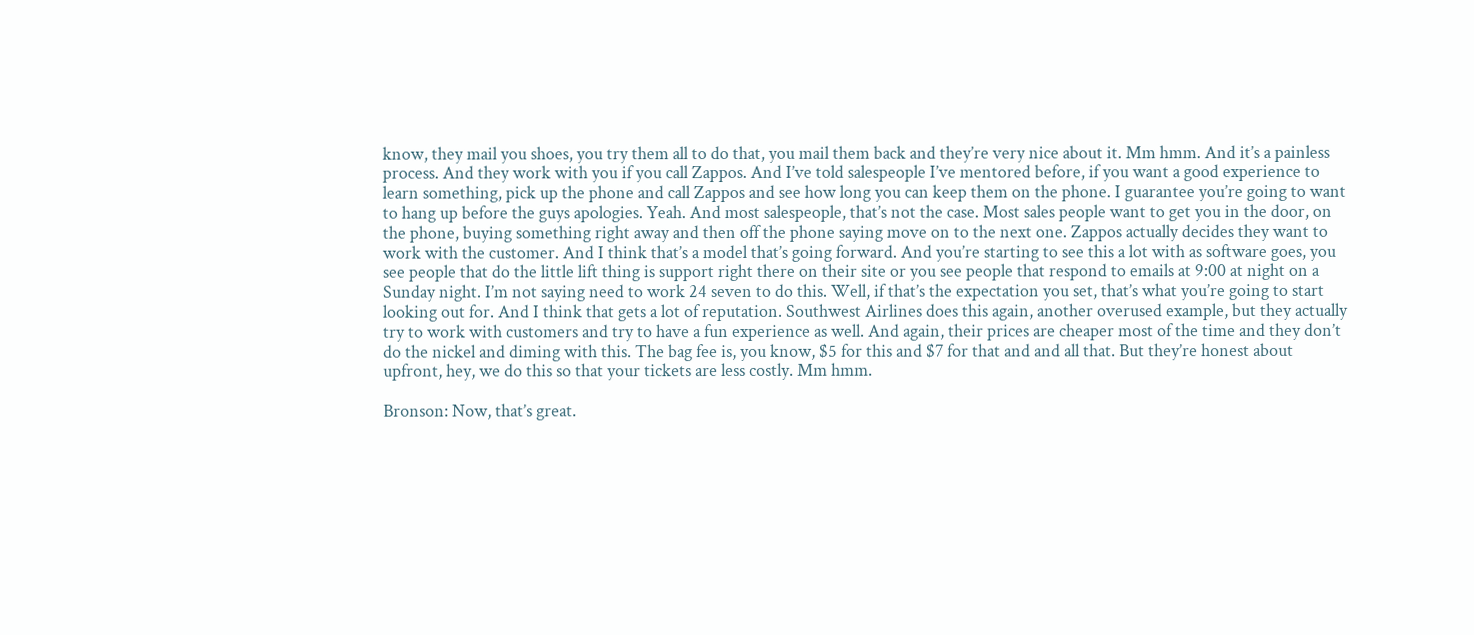know, they mail you shoes, you try them all to do that, you mail them back and they’re very nice about it. Mm hmm. And it’s a painless process. And they work with you if you call Zappos. And I’ve told salespeople I’ve mentored before, if you want a good experience to learn something, pick up the phone and call Zappos and see how long you can keep them on the phone. I guarantee you’re going to want to hang up before the guys apologies. Yeah. And most salespeople, that’s not the case. Most sales people want to get you in the door, on the phone, buying something right away and then off the phone saying move on to the next one. Zappos actually decides they want to work with the customer. And I think that’s a model that’s going forward. And you’re starting to see this a lot with as software goes, you see people that do the little lift thing is support right there on their site or you see people that respond to emails at 9:00 at night on a Sunday night. I’m not saying need to work 24 seven to do this. Well, if that’s the expectation you set, that’s what you’re going to start looking out for. And I think that gets a lot of reputation. Southwest Airlines does this again, another overused example, but they actually try to work with customers and try to have a fun experience as well. And again, their prices are cheaper most of the time and they don’t do the nickel and diming with this. The bag fee is, you know, $5 for this and $7 for that and and all that. But they’re honest about upfront, hey, we do this so that your tickets are less costly. Mm hmm.

Bronson: Now, that’s great.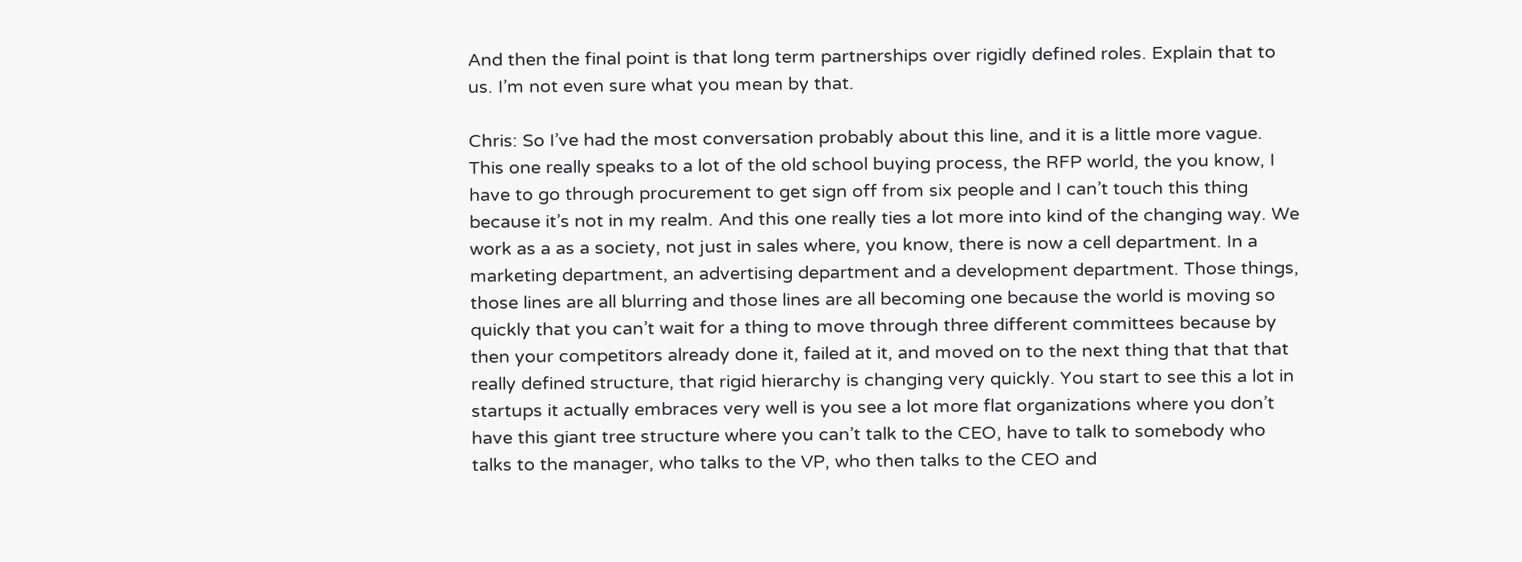And then the final point is that long term partnerships over rigidly defined roles. Explain that to us. I’m not even sure what you mean by that.

Chris: So I’ve had the most conversation probably about this line, and it is a little more vague. This one really speaks to a lot of the old school buying process, the RFP world, the you know, I have to go through procurement to get sign off from six people and I can’t touch this thing because it’s not in my realm. And this one really ties a lot more into kind of the changing way. We work as a as a society, not just in sales where, you know, there is now a cell department. In a marketing department, an advertising department and a development department. Those things, those lines are all blurring and those lines are all becoming one because the world is moving so quickly that you can’t wait for a thing to move through three different committees because by then your competitors already done it, failed at it, and moved on to the next thing that that that really defined structure, that rigid hierarchy is changing very quickly. You start to see this a lot in startups it actually embraces very well is you see a lot more flat organizations where you don’t have this giant tree structure where you can’t talk to the CEO, have to talk to somebody who talks to the manager, who talks to the VP, who then talks to the CEO and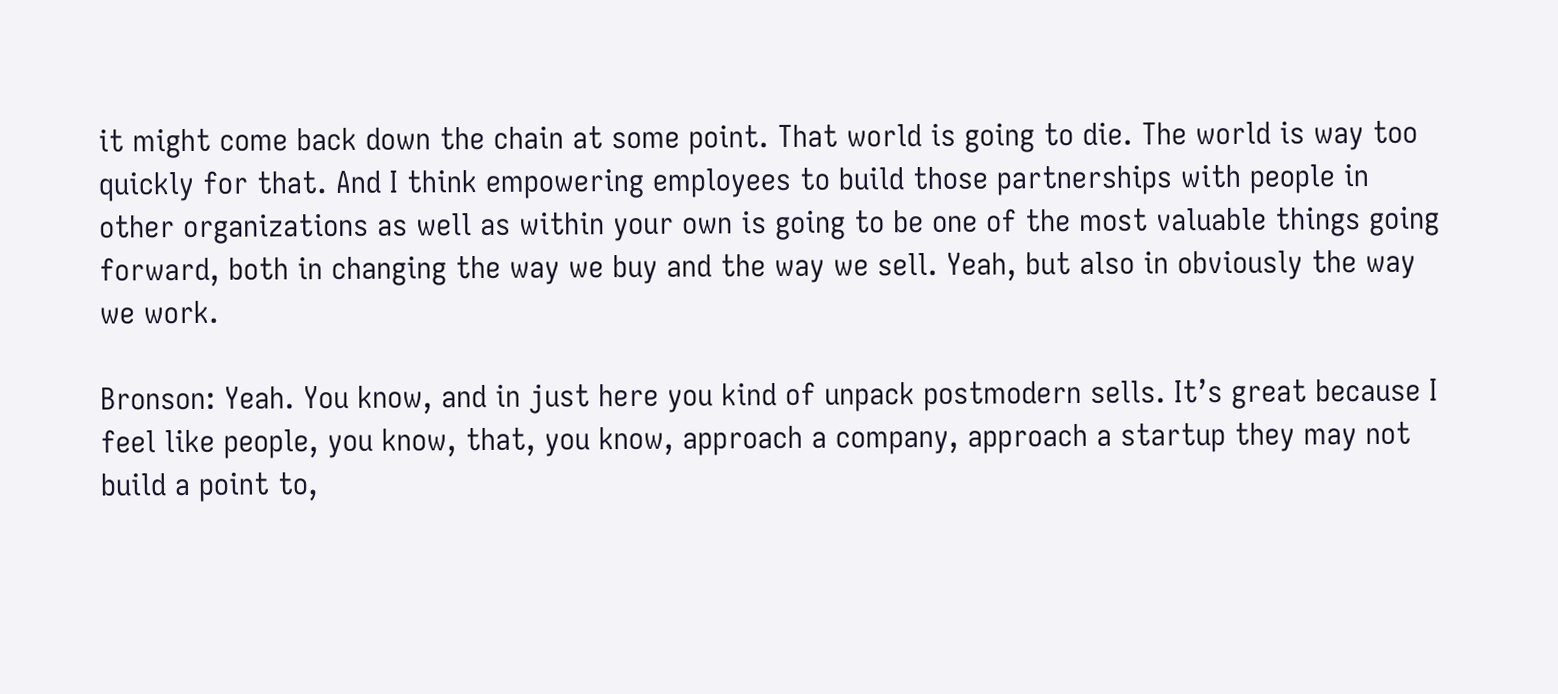it might come back down the chain at some point. That world is going to die. The world is way too quickly for that. And I think empowering employees to build those partnerships with people in other organizations as well as within your own is going to be one of the most valuable things going forward, both in changing the way we buy and the way we sell. Yeah, but also in obviously the way we work.

Bronson: Yeah. You know, and in just here you kind of unpack postmodern sells. It’s great because I feel like people, you know, that, you know, approach a company, approach a startup they may not build a point to,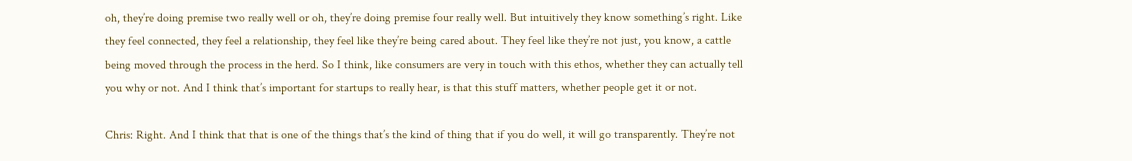oh, they’re doing premise two really well or oh, they’re doing premise four really well. But intuitively they know something’s right. Like they feel connected, they feel a relationship, they feel like they’re being cared about. They feel like they’re not just, you know, a cattle being moved through the process in the herd. So I think, like consumers are very in touch with this ethos, whether they can actually tell you why or not. And I think that’s important for startups to really hear, is that this stuff matters, whether people get it or not.

Chris: Right. And I think that that is one of the things that’s the kind of thing that if you do well, it will go transparently. They’re not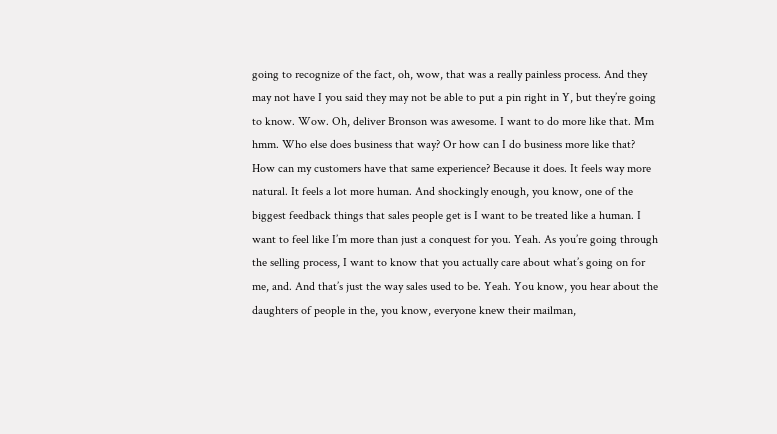going to recognize of the fact, oh, wow, that was a really painless process. And they may not have I you said they may not be able to put a pin right in Y, but they’re going to know. Wow. Oh, deliver Bronson was awesome. I want to do more like that. Mm hmm. Who else does business that way? Or how can I do business more like that? How can my customers have that same experience? Because it does. It feels way more natural. It feels a lot more human. And shockingly enough, you know, one of the biggest feedback things that sales people get is I want to be treated like a human. I want to feel like I’m more than just a conquest for you. Yeah. As you’re going through the selling process, I want to know that you actually care about what’s going on for me, and. And that’s just the way sales used to be. Yeah. You know, you hear about the daughters of people in the, you know, everyone knew their mailman,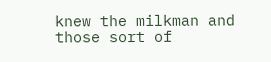knew the milkman and those sort of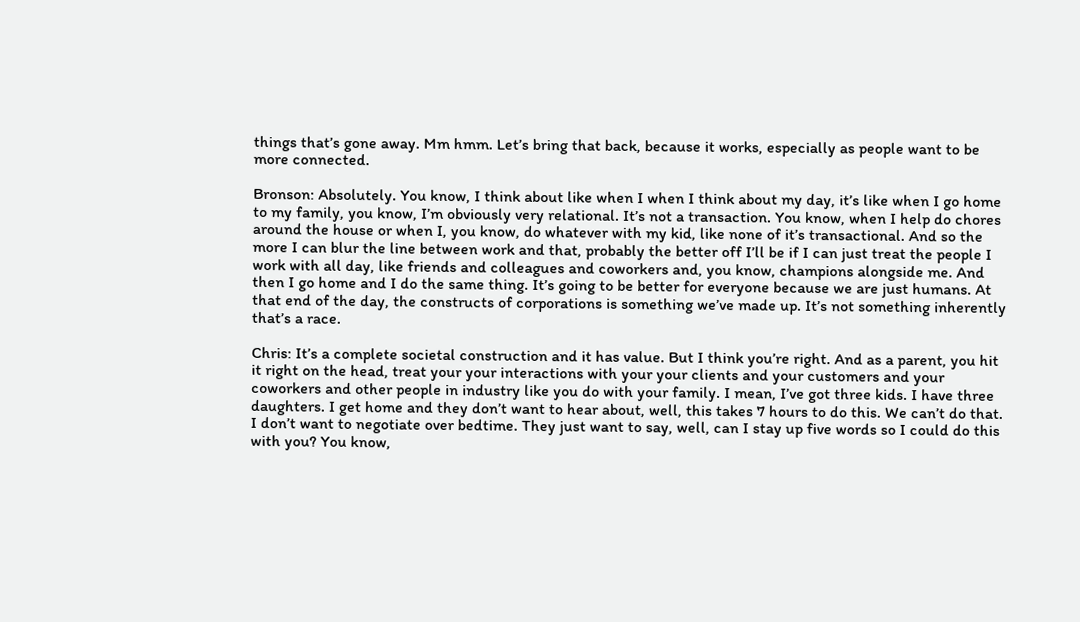things that’s gone away. Mm hmm. Let’s bring that back, because it works, especially as people want to be more connected.

Bronson: Absolutely. You know, I think about like when I when I think about my day, it’s like when I go home to my family, you know, I’m obviously very relational. It’s not a transaction. You know, when I help do chores around the house or when I, you know, do whatever with my kid, like none of it’s transactional. And so the more I can blur the line between work and that, probably the better off I’ll be if I can just treat the people I work with all day, like friends and colleagues and coworkers and, you know, champions alongside me. And then I go home and I do the same thing. It’s going to be better for everyone because we are just humans. At that end of the day, the constructs of corporations is something we’ve made up. It’s not something inherently that’s a race.

Chris: It’s a complete societal construction and it has value. But I think you’re right. And as a parent, you hit it right on the head, treat your your interactions with your your clients and your customers and your coworkers and other people in industry like you do with your family. I mean, I’ve got three kids. I have three daughters. I get home and they don’t want to hear about, well, this takes 7 hours to do this. We can’t do that. I don’t want to negotiate over bedtime. They just want to say, well, can I stay up five words so I could do this with you? You know,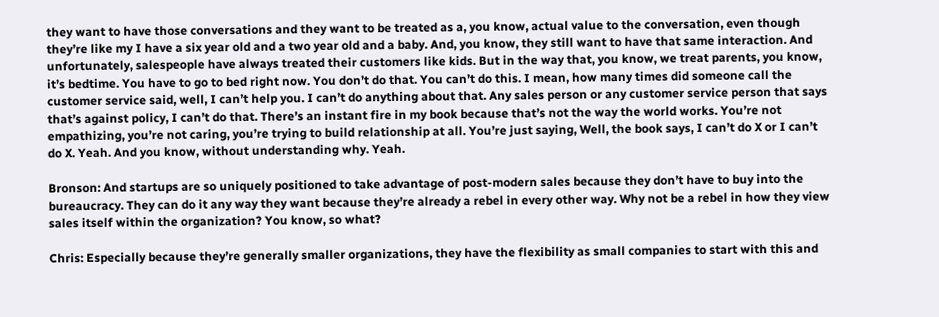they want to have those conversations and they want to be treated as a, you know, actual value to the conversation, even though they’re like my I have a six year old and a two year old and a baby. And, you know, they still want to have that same interaction. And unfortunately, salespeople have always treated their customers like kids. But in the way that, you know, we treat parents, you know, it’s bedtime. You have to go to bed right now. You don’t do that. You can’t do this. I mean, how many times did someone call the customer service said, well, I can’t help you. I can’t do anything about that. Any sales person or any customer service person that says that’s against policy, I can’t do that. There’s an instant fire in my book because that’s not the way the world works. You’re not empathizing, you’re not caring, you’re trying to build relationship at all. You’re just saying, Well, the book says, I can’t do X or I can’t do X. Yeah. And you know, without understanding why. Yeah.

Bronson: And startups are so uniquely positioned to take advantage of post-modern sales because they don’t have to buy into the bureaucracy. They can do it any way they want because they’re already a rebel in every other way. Why not be a rebel in how they view sales itself within the organization? You know, so what?

Chris: Especially because they’re generally smaller organizations, they have the flexibility as small companies to start with this and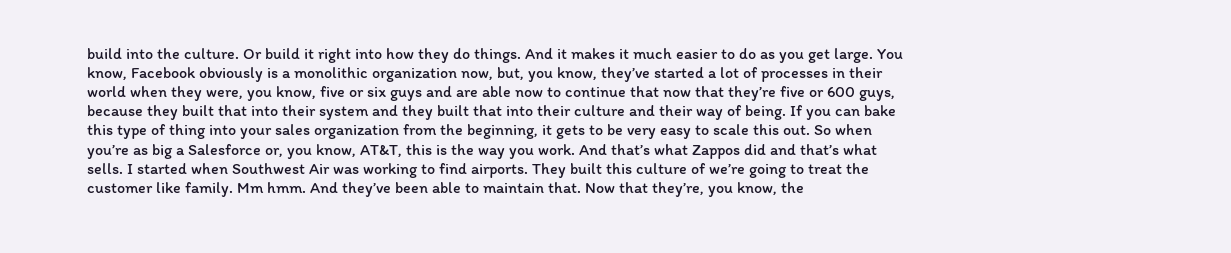build into the culture. Or build it right into how they do things. And it makes it much easier to do as you get large. You know, Facebook obviously is a monolithic organization now, but, you know, they’ve started a lot of processes in their world when they were, you know, five or six guys and are able now to continue that now that they’re five or 600 guys, because they built that into their system and they built that into their culture and their way of being. If you can bake this type of thing into your sales organization from the beginning, it gets to be very easy to scale this out. So when you’re as big a Salesforce or, you know, AT&T, this is the way you work. And that’s what Zappos did and that’s what sells. I started when Southwest Air was working to find airports. They built this culture of we’re going to treat the customer like family. Mm hmm. And they’ve been able to maintain that. Now that they’re, you know, the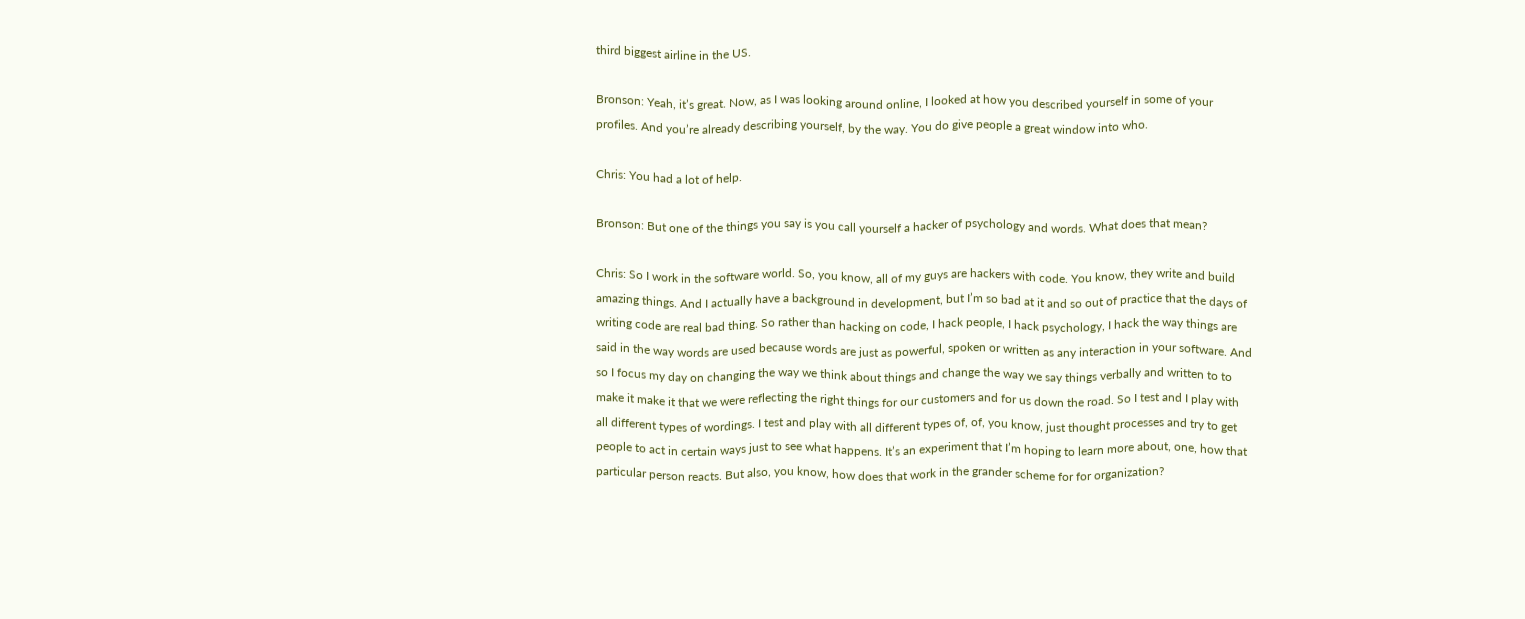third biggest airline in the US.

Bronson: Yeah, it’s great. Now, as I was looking around online, I looked at how you described yourself in some of your profiles. And you’re already describing yourself, by the way. You do give people a great window into who.

Chris: You had a lot of help.

Bronson: But one of the things you say is you call yourself a hacker of psychology and words. What does that mean?

Chris: So I work in the software world. So, you know, all of my guys are hackers with code. You know, they write and build amazing things. And I actually have a background in development, but I’m so bad at it and so out of practice that the days of writing code are real bad thing. So rather than hacking on code, I hack people, I hack psychology, I hack the way things are said in the way words are used because words are just as powerful, spoken or written as any interaction in your software. And so I focus my day on changing the way we think about things and change the way we say things verbally and written to to make it make it that we were reflecting the right things for our customers and for us down the road. So I test and I play with all different types of wordings. I test and play with all different types of, of, you know, just thought processes and try to get people to act in certain ways just to see what happens. It’s an experiment that I’m hoping to learn more about, one, how that particular person reacts. But also, you know, how does that work in the grander scheme for for organization?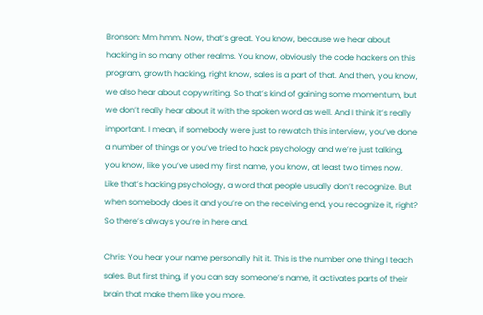Bronson: Mm hmm. Now, that’s great. You know, because we hear about hacking in so many other realms. You know, obviously the code hackers on this program, growth hacking, right know, sales is a part of that. And then, you know, we also hear about copywriting. So that’s kind of gaining some momentum, but we don’t really hear about it with the spoken word as well. And I think it’s really important. I mean, if somebody were just to rewatch this interview, you’ve done a number of things or you’ve tried to hack psychology and we’re just talking, you know, like you’ve used my first name, you know, at least two times now. Like that’s hacking psychology, a word that people usually don’t recognize. But when somebody does it and you’re on the receiving end, you recognize it, right? So there’s always you’re in here and.

Chris: You hear your name personally hit it. This is the number one thing I teach sales. But first thing, if you can say someone’s name, it activates parts of their brain that make them like you more.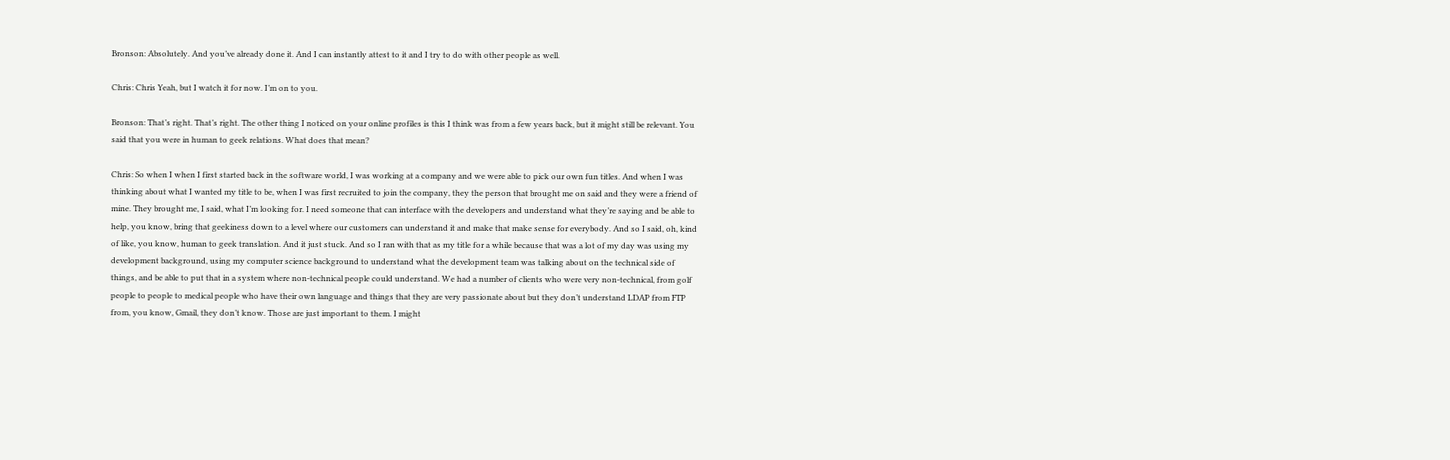Bronson: Absolutely. And you’ve already done it. And I can instantly attest to it and I try to do with other people as well.

Chris: Chris Yeah, but I watch it for now. I’m on to you.

Bronson: That’s right. That’s right. The other thing I noticed on your online profiles is this I think was from a few years back, but it might still be relevant. You said that you were in human to geek relations. What does that mean?

Chris: So when I when I first started back in the software world, I was working at a company and we were able to pick our own fun titles. And when I was thinking about what I wanted my title to be, when I was first recruited to join the company, they the person that brought me on said and they were a friend of mine. They brought me, I said, what I’m looking for. I need someone that can interface with the developers and understand what they’re saying and be able to help, you know, bring that geekiness down to a level where our customers can understand it and make that make sense for everybody. And so I said, oh, kind of like, you know, human to geek translation. And it just stuck. And so I ran with that as my title for a while because that was a lot of my day was using my development background, using my computer science background to understand what the development team was talking about on the technical side of things, and be able to put that in a system where non-technical people could understand. We had a number of clients who were very non-technical, from golf people to people to medical people who have their own language and things that they are very passionate about but they don’t understand LDAP from FTP from, you know, Gmail, they don’t know. Those are just important to them. I might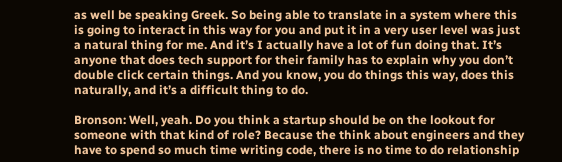as well be speaking Greek. So being able to translate in a system where this is going to interact in this way for you and put it in a very user level was just a natural thing for me. And it’s I actually have a lot of fun doing that. It’s anyone that does tech support for their family has to explain why you don’t double click certain things. And you know, you do things this way, does this naturally, and it’s a difficult thing to do.

Bronson: Well, yeah. Do you think a startup should be on the lookout for someone with that kind of role? Because the think about engineers and they have to spend so much time writing code, there is no time to do relationship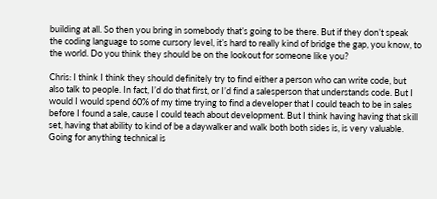building at all. So then you bring in somebody that’s going to be there. But if they don’t speak the coding language to some cursory level, it’s hard to really kind of bridge the gap, you know, to the world. Do you think they should be on the lookout for someone like you?

Chris: I think I think they should definitely try to find either a person who can write code, but also talk to people. In fact, I’d do that first, or I’d find a salesperson that understands code. But I would I would spend 60% of my time trying to find a developer that I could teach to be in sales before I found a sale, cause I could teach about development. But I think having having that skill set, having that ability to kind of be a daywalker and walk both both sides is, is very valuable. Going for anything technical is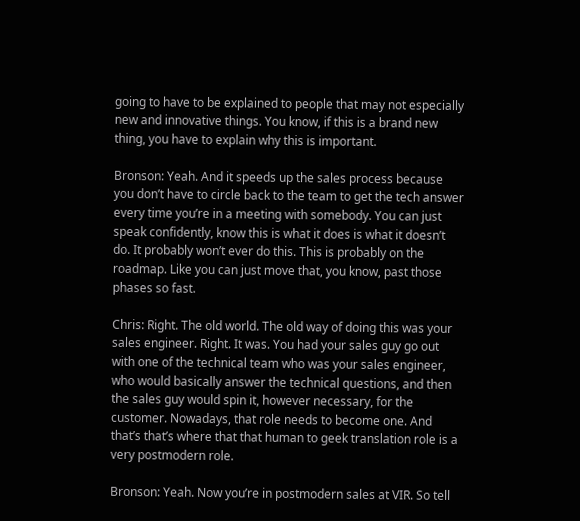going to have to be explained to people that may not especially new and innovative things. You know, if this is a brand new thing, you have to explain why this is important.

Bronson: Yeah. And it speeds up the sales process because you don’t have to circle back to the team to get the tech answer every time you’re in a meeting with somebody. You can just speak confidently, know this is what it does is what it doesn’t do. It probably won’t ever do this. This is probably on the roadmap. Like you can just move that, you know, past those phases so fast.

Chris: Right. The old world. The old way of doing this was your sales engineer. Right. It was. You had your sales guy go out with one of the technical team who was your sales engineer, who would basically answer the technical questions, and then the sales guy would spin it, however necessary, for the customer. Nowadays, that role needs to become one. And that’s that’s where that that human to geek translation role is a very postmodern role.

Bronson: Yeah. Now you’re in postmodern sales at VIR. So tell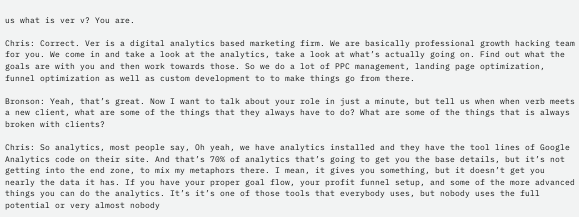us what is ver v? You are.

Chris: Correct. Ver is a digital analytics based marketing firm. We are basically professional growth hacking team for you. We come in and take a look at the analytics, take a look at what’s actually going on. Find out what the goals are with you and then work towards those. So we do a lot of PPC management, landing page optimization, funnel optimization as well as custom development to to make things go from there.

Bronson: Yeah, that’s great. Now I want to talk about your role in just a minute, but tell us when when verb meets a new client, what are some of the things that they always have to do? What are some of the things that is always broken with clients?

Chris: So analytics, most people say, Oh yeah, we have analytics installed and they have the tool lines of Google Analytics code on their site. And that’s 70% of analytics that’s going to get you the base details, but it’s not getting into the end zone, to mix my metaphors there. I mean, it gives you something, but it doesn’t get you nearly the data it has. If you have your proper goal flow, your profit funnel setup, and some of the more advanced things you can do the analytics. It’s it’s one of those tools that everybody uses, but nobody uses the full potential or very almost nobody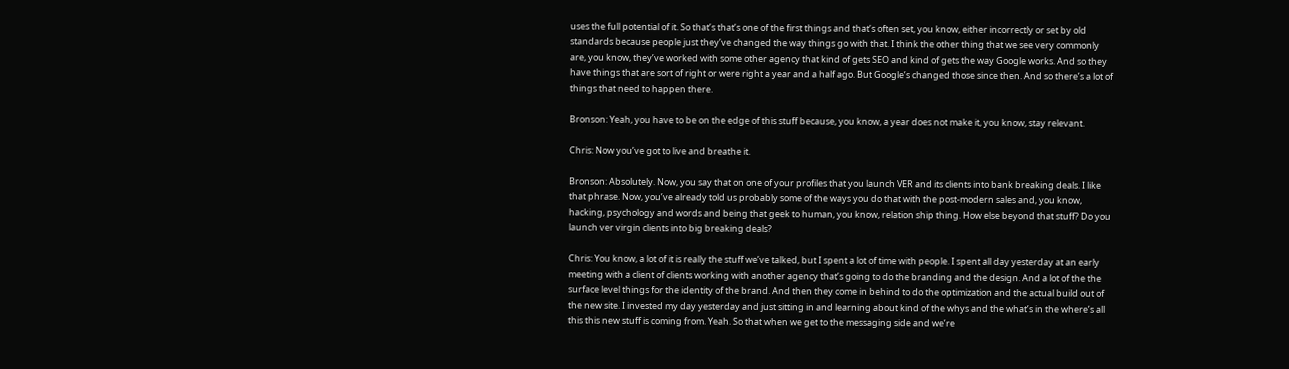uses the full potential of it. So that’s that’s one of the first things and that’s often set, you know, either incorrectly or set by old standards because people just they’ve changed the way things go with that. I think the other thing that we see very commonly are, you know, they’ve worked with some other agency that kind of gets SEO and kind of gets the way Google works. And so they have things that are sort of right or were right a year and a half ago. But Google’s changed those since then. And so there’s a lot of things that need to happen there.

Bronson: Yeah, you have to be on the edge of this stuff because, you know, a year does not make it, you know, stay relevant.

Chris: Now you’ve got to live and breathe it.

Bronson: Absolutely. Now, you say that on one of your profiles that you launch VER and its clients into bank breaking deals. I like that phrase. Now, you’ve already told us probably some of the ways you do that with the post-modern sales and, you know, hacking, psychology and words and being that geek to human, you know, relation ship thing. How else beyond that stuff? Do you launch ver virgin clients into big breaking deals?

Chris: You know, a lot of it is really the stuff we’ve talked, but I spent a lot of time with people. I spent all day yesterday at an early meeting with a client of clients working with another agency that’s going to do the branding and the design. And a lot of the the surface level things for the identity of the brand. And then they come in behind to do the optimization and the actual build out of the new site. I invested my day yesterday and just sitting in and learning about kind of the whys and the what’s in the where’s all this this new stuff is coming from. Yeah. So that when we get to the messaging side and we’re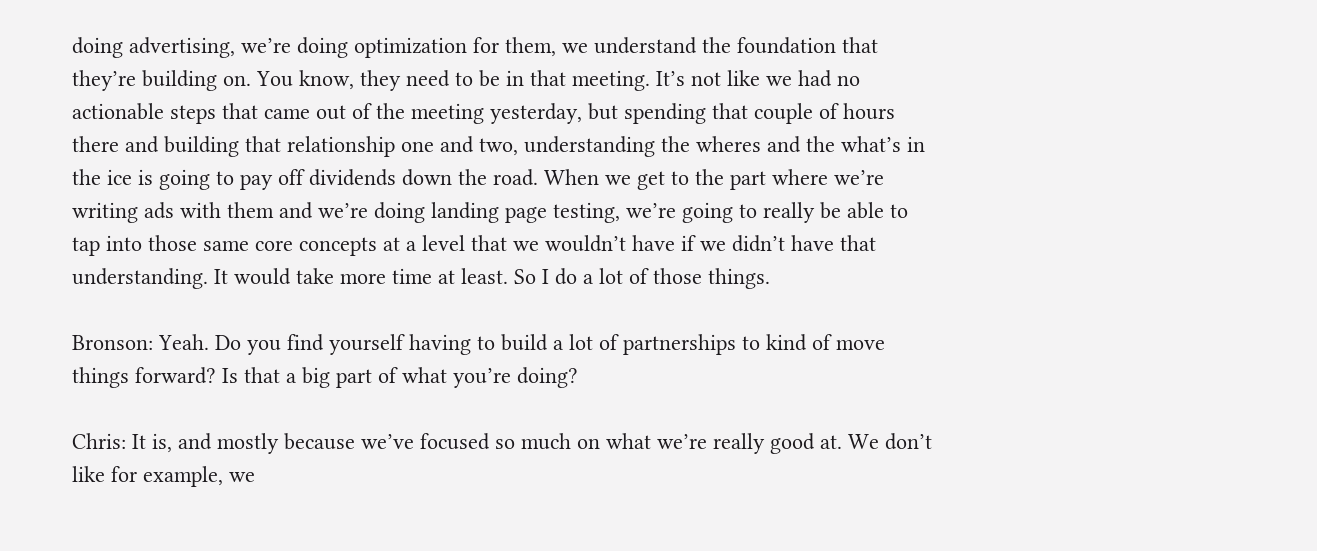doing advertising, we’re doing optimization for them, we understand the foundation that they’re building on. You know, they need to be in that meeting. It’s not like we had no actionable steps that came out of the meeting yesterday, but spending that couple of hours there and building that relationship one and two, understanding the wheres and the what’s in the ice is going to pay off dividends down the road. When we get to the part where we’re writing ads with them and we’re doing landing page testing, we’re going to really be able to tap into those same core concepts at a level that we wouldn’t have if we didn’t have that understanding. It would take more time at least. So I do a lot of those things.

Bronson: Yeah. Do you find yourself having to build a lot of partnerships to kind of move things forward? Is that a big part of what you’re doing?

Chris: It is, and mostly because we’ve focused so much on what we’re really good at. We don’t like for example, we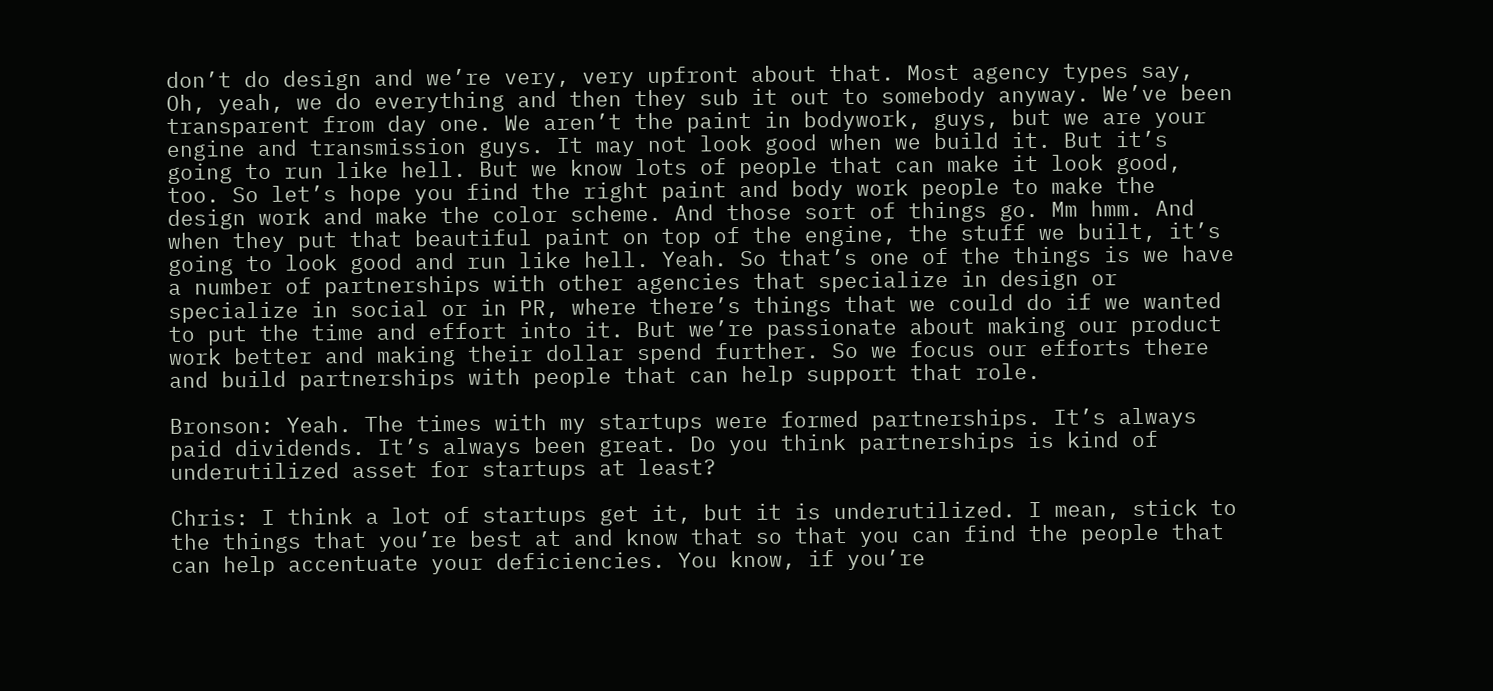don’t do design and we’re very, very upfront about that. Most agency types say, Oh, yeah, we do everything and then they sub it out to somebody anyway. We’ve been transparent from day one. We aren’t the paint in bodywork, guys, but we are your engine and transmission guys. It may not look good when we build it. But it’s going to run like hell. But we know lots of people that can make it look good, too. So let’s hope you find the right paint and body work people to make the design work and make the color scheme. And those sort of things go. Mm hmm. And when they put that beautiful paint on top of the engine, the stuff we built, it’s going to look good and run like hell. Yeah. So that’s one of the things is we have a number of partnerships with other agencies that specialize in design or specialize in social or in PR, where there’s things that we could do if we wanted to put the time and effort into it. But we’re passionate about making our product work better and making their dollar spend further. So we focus our efforts there and build partnerships with people that can help support that role.

Bronson: Yeah. The times with my startups were formed partnerships. It’s always paid dividends. It’s always been great. Do you think partnerships is kind of underutilized asset for startups at least?

Chris: I think a lot of startups get it, but it is underutilized. I mean, stick to the things that you’re best at and know that so that you can find the people that can help accentuate your deficiencies. You know, if you’re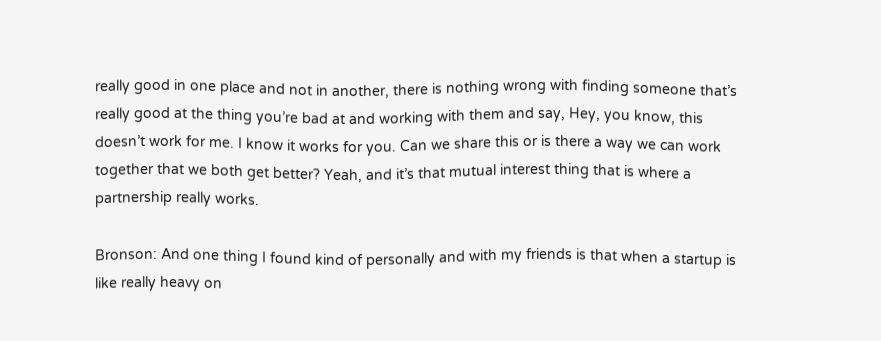really good in one place and not in another, there is nothing wrong with finding someone that’s really good at the thing you’re bad at and working with them and say, Hey, you know, this doesn’t work for me. I know it works for you. Can we share this or is there a way we can work together that we both get better? Yeah, and it’s that mutual interest thing that is where a partnership really works.

Bronson: And one thing I found kind of personally and with my friends is that when a startup is like really heavy on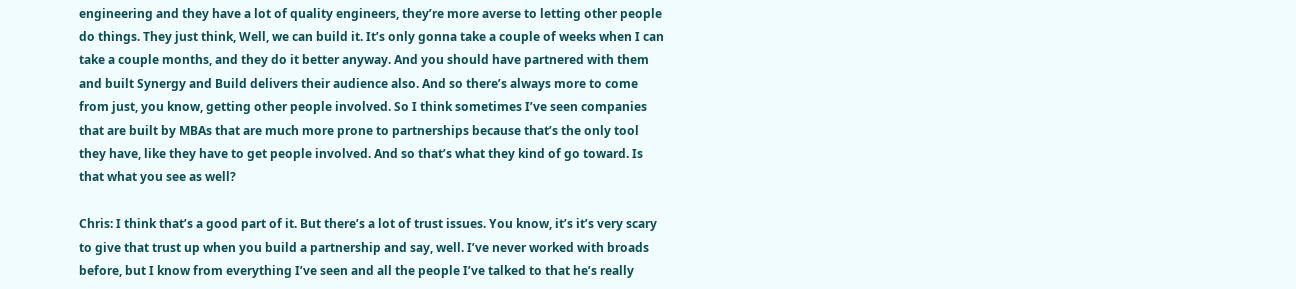engineering and they have a lot of quality engineers, they’re more averse to letting other people do things. They just think, Well, we can build it. It’s only gonna take a couple of weeks when I can take a couple months, and they do it better anyway. And you should have partnered with them and built Synergy and Build delivers their audience also. And so there’s always more to come from just, you know, getting other people involved. So I think sometimes I’ve seen companies that are built by MBAs that are much more prone to partnerships because that’s the only tool they have, like they have to get people involved. And so that’s what they kind of go toward. Is that what you see as well?

Chris: I think that’s a good part of it. But there’s a lot of trust issues. You know, it’s it’s very scary to give that trust up when you build a partnership and say, well. I’ve never worked with broads before, but I know from everything I’ve seen and all the people I’ve talked to that he’s really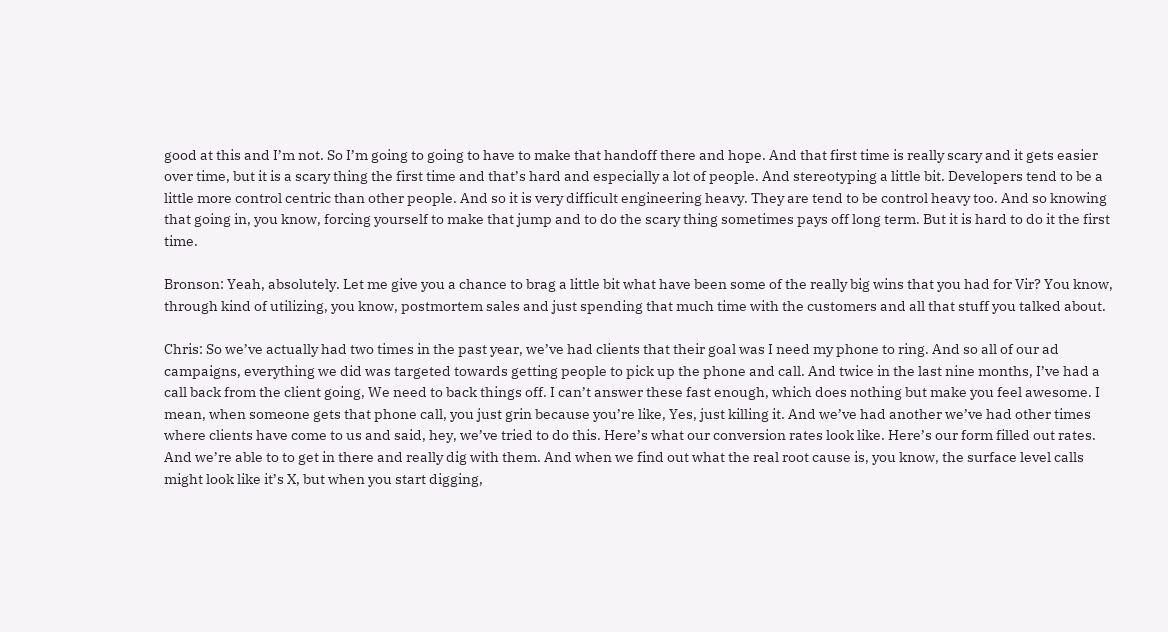good at this and I’m not. So I’m going to going to have to make that handoff there and hope. And that first time is really scary and it gets easier over time, but it is a scary thing the first time and that’s hard and especially a lot of people. And stereotyping a little bit. Developers tend to be a little more control centric than other people. And so it is very difficult engineering heavy. They are tend to be control heavy too. And so knowing that going in, you know, forcing yourself to make that jump and to do the scary thing sometimes pays off long term. But it is hard to do it the first time.

Bronson: Yeah, absolutely. Let me give you a chance to brag a little bit what have been some of the really big wins that you had for Vir? You know, through kind of utilizing, you know, postmortem sales and just spending that much time with the customers and all that stuff you talked about.

Chris: So we’ve actually had two times in the past year, we’ve had clients that their goal was I need my phone to ring. And so all of our ad campaigns, everything we did was targeted towards getting people to pick up the phone and call. And twice in the last nine months, I’ve had a call back from the client going, We need to back things off. I can’t answer these fast enough, which does nothing but make you feel awesome. I mean, when someone gets that phone call, you just grin because you’re like, Yes, just killing it. And we’ve had another we’ve had other times where clients have come to us and said, hey, we’ve tried to do this. Here’s what our conversion rates look like. Here’s our form filled out rates. And we’re able to to get in there and really dig with them. And when we find out what the real root cause is, you know, the surface level calls might look like it’s X, but when you start digging,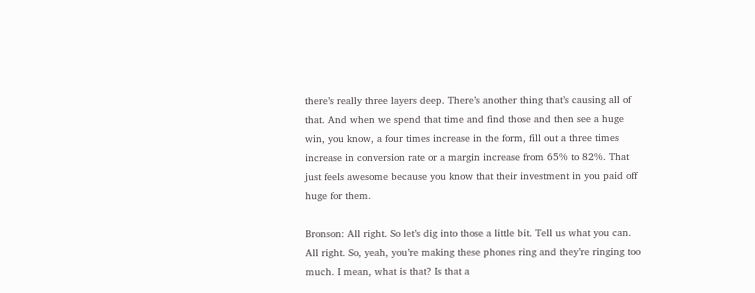there’s really three layers deep. There’s another thing that’s causing all of that. And when we spend that time and find those and then see a huge win, you know, a four times increase in the form, fill out a three times increase in conversion rate or a margin increase from 65% to 82%. That just feels awesome because you know that their investment in you paid off huge for them.

Bronson: All right. So let’s dig into those a little bit. Tell us what you can. All right. So, yeah, you’re making these phones ring and they’re ringing too much. I mean, what is that? Is that a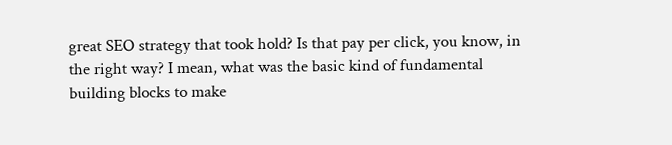great SEO strategy that took hold? Is that pay per click, you know, in the right way? I mean, what was the basic kind of fundamental building blocks to make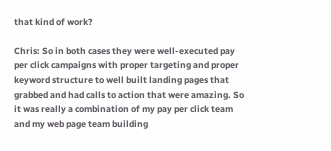that kind of work?

Chris: So in both cases they were well-executed pay per click campaigns with proper targeting and proper keyword structure to well built landing pages that grabbed and had calls to action that were amazing. So it was really a combination of my pay per click team and my web page team building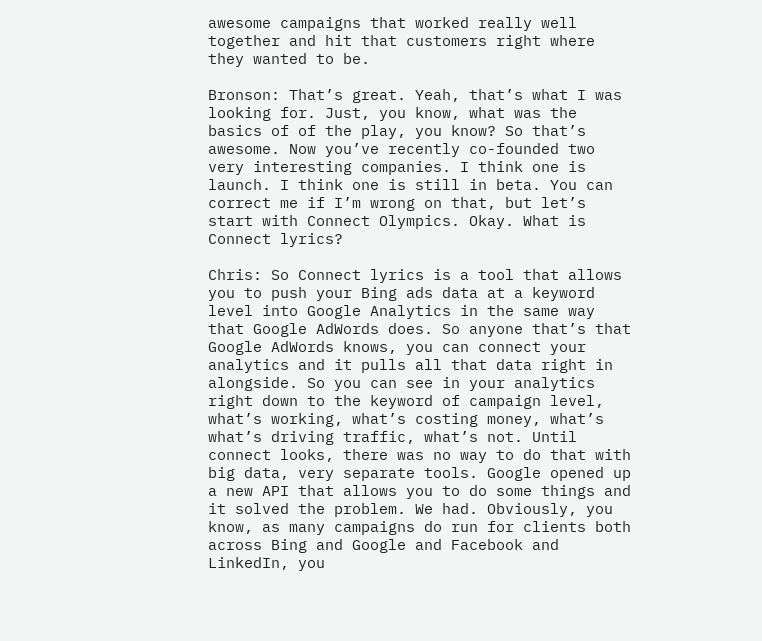awesome campaigns that worked really well together and hit that customers right where they wanted to be.

Bronson: That’s great. Yeah, that’s what I was looking for. Just, you know, what was the basics of of the play, you know? So that’s awesome. Now you’ve recently co-founded two very interesting companies. I think one is launch. I think one is still in beta. You can correct me if I’m wrong on that, but let’s start with Connect Olympics. Okay. What is Connect lyrics?

Chris: So Connect lyrics is a tool that allows you to push your Bing ads data at a keyword level into Google Analytics in the same way that Google AdWords does. So anyone that’s that Google AdWords knows, you can connect your analytics and it pulls all that data right in alongside. So you can see in your analytics right down to the keyword of campaign level, what’s working, what’s costing money, what’s what’s driving traffic, what’s not. Until connect looks, there was no way to do that with big data, very separate tools. Google opened up a new API that allows you to do some things and it solved the problem. We had. Obviously, you know, as many campaigns do run for clients both across Bing and Google and Facebook and LinkedIn, you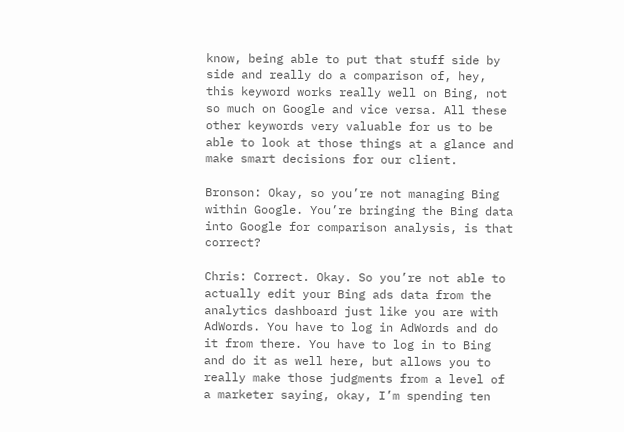know, being able to put that stuff side by side and really do a comparison of, hey, this keyword works really well on Bing, not so much on Google and vice versa. All these other keywords very valuable for us to be able to look at those things at a glance and make smart decisions for our client.

Bronson: Okay, so you’re not managing Bing within Google. You’re bringing the Bing data into Google for comparison analysis, is that correct?

Chris: Correct. Okay. So you’re not able to actually edit your Bing ads data from the analytics dashboard just like you are with AdWords. You have to log in AdWords and do it from there. You have to log in to Bing and do it as well here, but allows you to really make those judgments from a level of a marketer saying, okay, I’m spending ten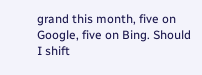grand this month, five on Google, five on Bing. Should I shift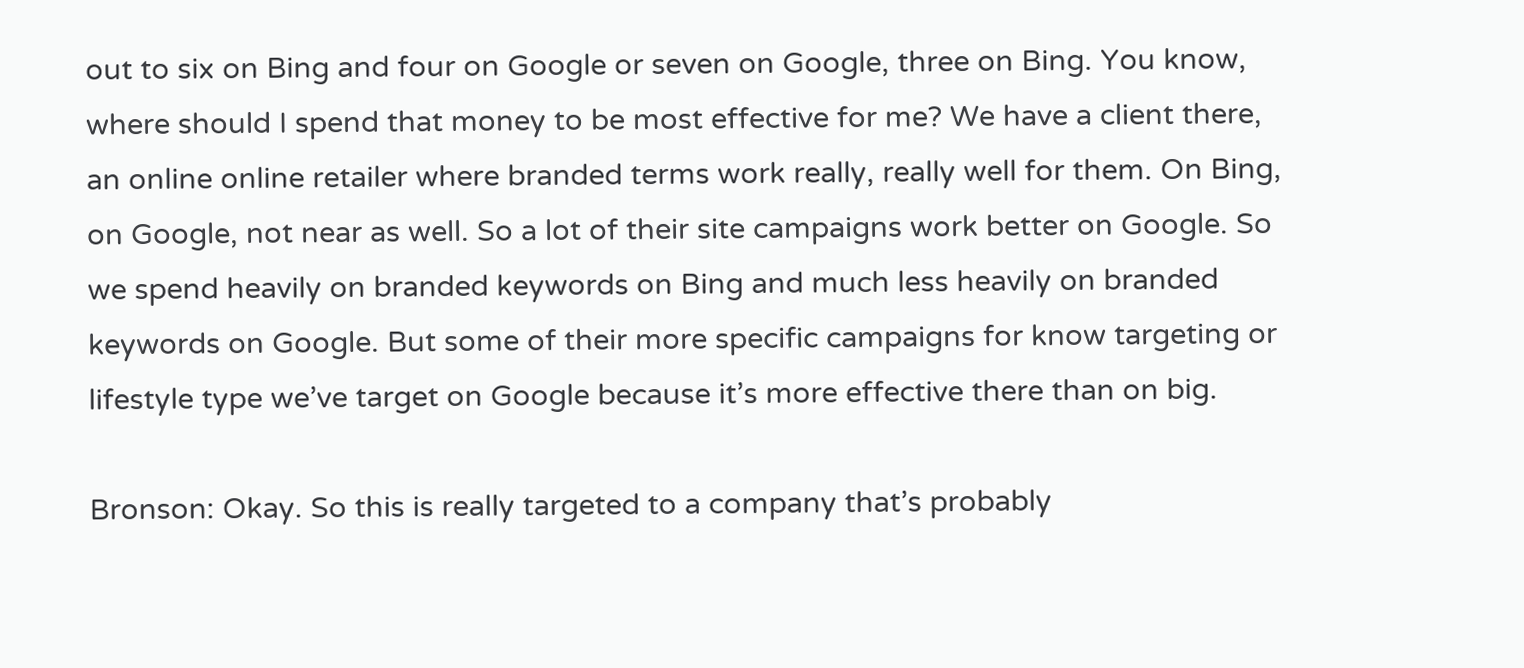out to six on Bing and four on Google or seven on Google, three on Bing. You know, where should I spend that money to be most effective for me? We have a client there, an online online retailer where branded terms work really, really well for them. On Bing, on Google, not near as well. So a lot of their site campaigns work better on Google. So we spend heavily on branded keywords on Bing and much less heavily on branded keywords on Google. But some of their more specific campaigns for know targeting or lifestyle type we’ve target on Google because it’s more effective there than on big.

Bronson: Okay. So this is really targeted to a company that’s probably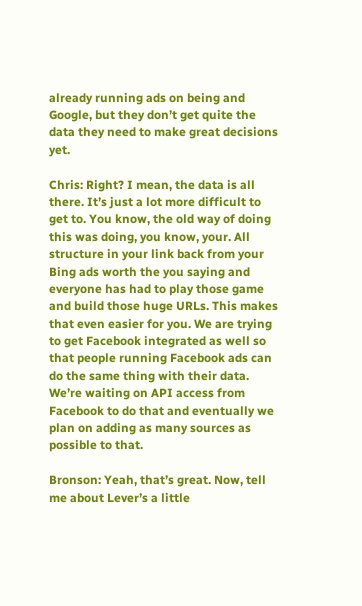already running ads on being and Google, but they don’t get quite the data they need to make great decisions yet.

Chris: Right? I mean, the data is all there. It’s just a lot more difficult to get to. You know, the old way of doing this was doing, you know, your. All structure in your link back from your Bing ads worth the you saying and everyone has had to play those game and build those huge URLs. This makes that even easier for you. We are trying to get Facebook integrated as well so that people running Facebook ads can do the same thing with their data. We’re waiting on API access from Facebook to do that and eventually we plan on adding as many sources as possible to that.

Bronson: Yeah, that’s great. Now, tell me about Lever’s a little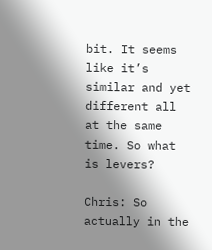bit. It seems like it’s similar and yet different all at the same time. So what is levers?

Chris: So actually in the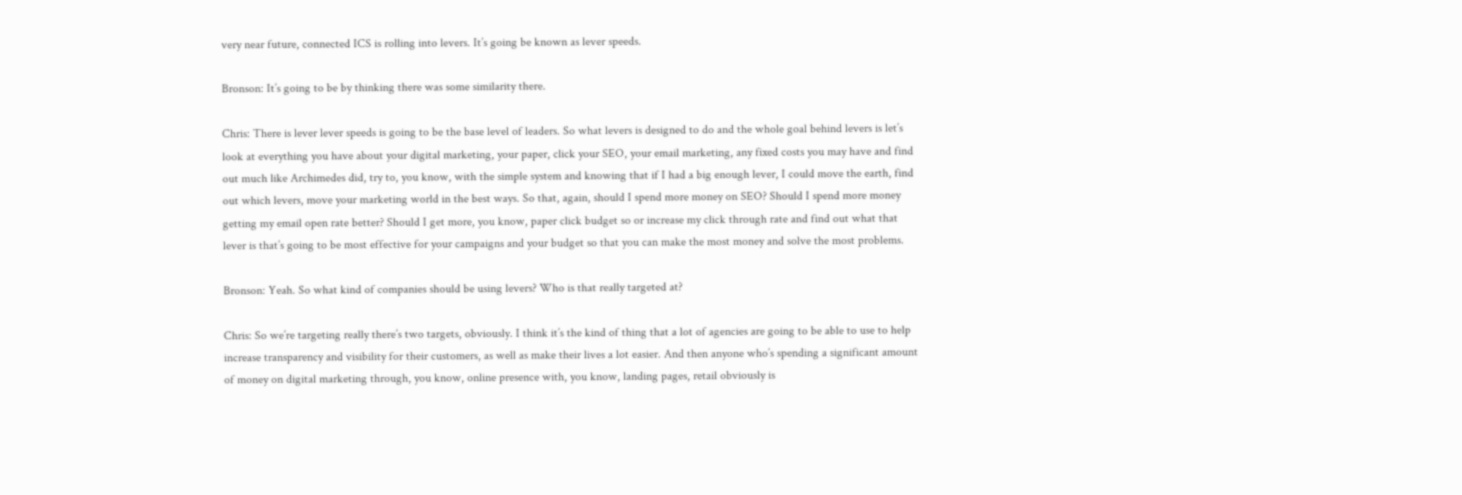very near future, connected ICS is rolling into levers. It’s going be known as lever speeds.

Bronson: It’s going to be by thinking there was some similarity there.

Chris: There is lever lever speeds is going to be the base level of leaders. So what levers is designed to do and the whole goal behind levers is let’s look at everything you have about your digital marketing, your paper, click your SEO, your email marketing, any fixed costs you may have and find out much like Archimedes did, try to, you know, with the simple system and knowing that if I had a big enough lever, I could move the earth, find out which levers, move your marketing world in the best ways. So that, again, should I spend more money on SEO? Should I spend more money getting my email open rate better? Should I get more, you know, paper click budget so or increase my click through rate and find out what that lever is that’s going to be most effective for your campaigns and your budget so that you can make the most money and solve the most problems.

Bronson: Yeah. So what kind of companies should be using levers? Who is that really targeted at?

Chris: So we’re targeting really there’s two targets, obviously. I think it’s the kind of thing that a lot of agencies are going to be able to use to help increase transparency and visibility for their customers, as well as make their lives a lot easier. And then anyone who’s spending a significant amount of money on digital marketing through, you know, online presence with, you know, landing pages, retail obviously is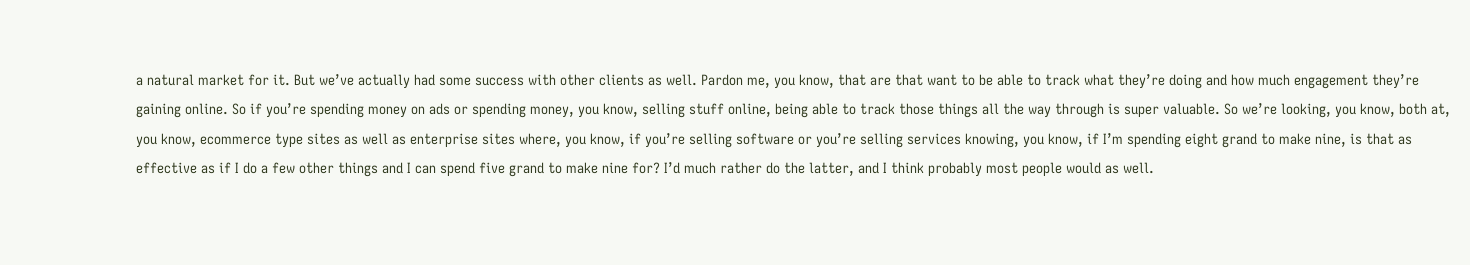a natural market for it. But we’ve actually had some success with other clients as well. Pardon me, you know, that are that want to be able to track what they’re doing and how much engagement they’re gaining online. So if you’re spending money on ads or spending money, you know, selling stuff online, being able to track those things all the way through is super valuable. So we’re looking, you know, both at, you know, ecommerce type sites as well as enterprise sites where, you know, if you’re selling software or you’re selling services knowing, you know, if I’m spending eight grand to make nine, is that as effective as if I do a few other things and I can spend five grand to make nine for? I’d much rather do the latter, and I think probably most people would as well.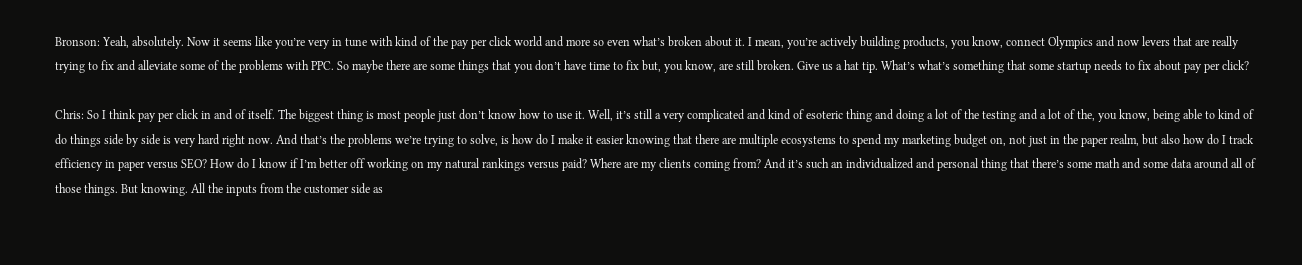Bronson: Yeah, absolutely. Now it seems like you’re very in tune with kind of the pay per click world and more so even what’s broken about it. I mean, you’re actively building products, you know, connect Olympics and now levers that are really trying to fix and alleviate some of the problems with PPC. So maybe there are some things that you don’t have time to fix but, you know, are still broken. Give us a hat tip. What’s what’s something that some startup needs to fix about pay per click?

Chris: So I think pay per click in and of itself. The biggest thing is most people just don’t know how to use it. Well, it’s still a very complicated and kind of esoteric thing and doing a lot of the testing and a lot of the, you know, being able to kind of do things side by side is very hard right now. And that’s the problems we’re trying to solve, is how do I make it easier knowing that there are multiple ecosystems to spend my marketing budget on, not just in the paper realm, but also how do I track efficiency in paper versus SEO? How do I know if I’m better off working on my natural rankings versus paid? Where are my clients coming from? And it’s such an individualized and personal thing that there’s some math and some data around all of those things. But knowing. All the inputs from the customer side as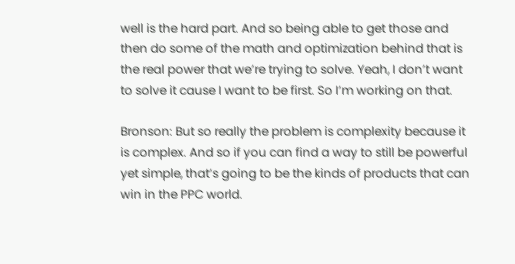well is the hard part. And so being able to get those and then do some of the math and optimization behind that is the real power that we’re trying to solve. Yeah, I don’t want to solve it cause I want to be first. So I’m working on that.

Bronson: But so really the problem is complexity because it is complex. And so if you can find a way to still be powerful yet simple, that’s going to be the kinds of products that can win in the PPC world.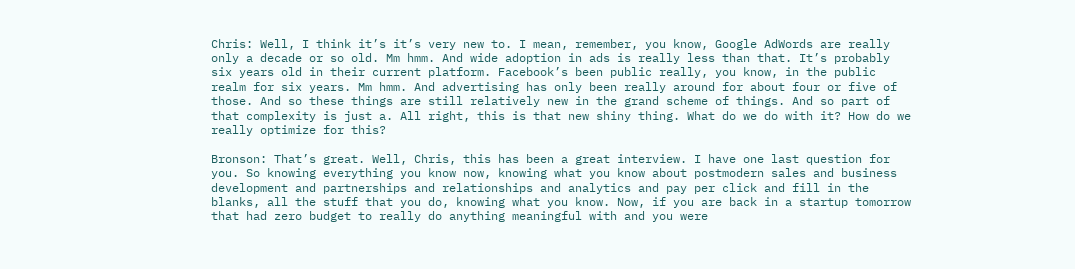Chris: Well, I think it’s it’s very new to. I mean, remember, you know, Google AdWords are really only a decade or so old. Mm hmm. And wide adoption in ads is really less than that. It’s probably six years old in their current platform. Facebook’s been public really, you know, in the public realm for six years. Mm hmm. And advertising has only been really around for about four or five of those. And so these things are still relatively new in the grand scheme of things. And so part of that complexity is just a. All right, this is that new shiny thing. What do we do with it? How do we really optimize for this?

Bronson: That’s great. Well, Chris, this has been a great interview. I have one last question for you. So knowing everything you know now, knowing what you know about postmodern sales and business development and partnerships and relationships and analytics and pay per click and fill in the blanks, all the stuff that you do, knowing what you know. Now, if you are back in a startup tomorrow that had zero budget to really do anything meaningful with and you were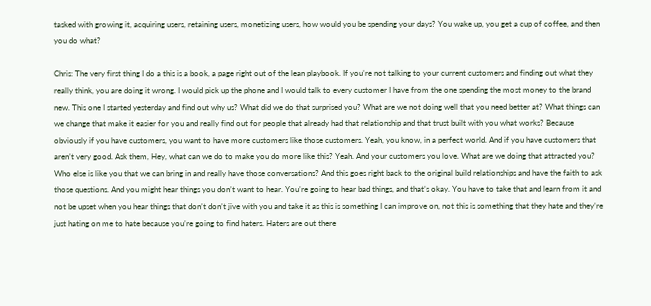tasked with growing it, acquiring users, retaining users, monetizing users, how would you be spending your days? You wake up, you get a cup of coffee, and then you do what?

Chris: The very first thing I do a this is a book, a page right out of the lean playbook. If you’re not talking to your current customers and finding out what they really think, you are doing it wrong. I would pick up the phone and I would talk to every customer I have from the one spending the most money to the brand new. This one I started yesterday and find out why us? What did we do that surprised you? What are we not doing well that you need better at? What things can we change that make it easier for you and really find out for people that already had that relationship and that trust built with you what works? Because obviously if you have customers, you want to have more customers like those customers. Yeah, you know, in a perfect world. And if you have customers that aren’t very good. Ask them, Hey, what can we do to make you do more like this? Yeah. And your customers you love. What are we doing that attracted you? Who else is like you that we can bring in and really have those conversations? And this goes right back to the original build relationships and have the faith to ask those questions. And you might hear things you don’t want to hear. You’re going to hear bad things, and that’s okay. You have to take that and learn from it and not be upset when you hear things that don’t don’t jive with you and take it as this is something I can improve on, not this is something that they hate and they’re just hating on me to hate because you’re going to find haters. Haters are out there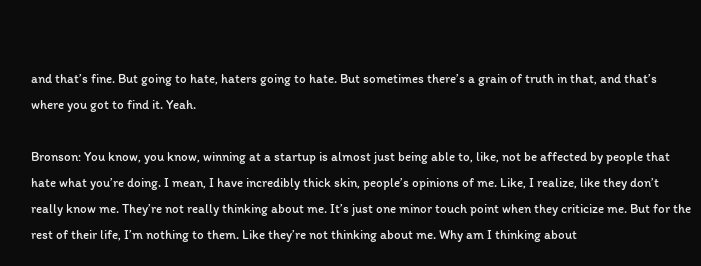and that’s fine. But going to hate, haters going to hate. But sometimes there’s a grain of truth in that, and that’s where you got to find it. Yeah.

Bronson: You know, you know, winning at a startup is almost just being able to, like, not be affected by people that hate what you’re doing. I mean, I have incredibly thick skin, people’s opinions of me. Like, I realize, like they don’t really know me. They’re not really thinking about me. It’s just one minor touch point when they criticize me. But for the rest of their life, I’m nothing to them. Like they’re not thinking about me. Why am I thinking about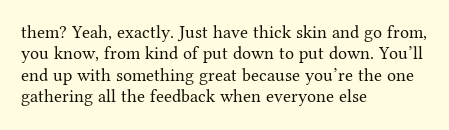them? Yeah, exactly. Just have thick skin and go from, you know, from kind of put down to put down. You’ll end up with something great because you’re the one gathering all the feedback when everyone else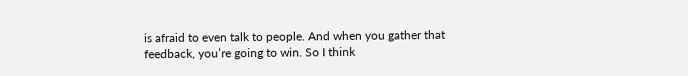is afraid to even talk to people. And when you gather that feedback, you’re going to win. So I think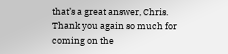that’s a great answer, Chris. Thank you again so much for coming on the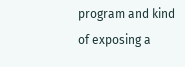program and kind of exposing a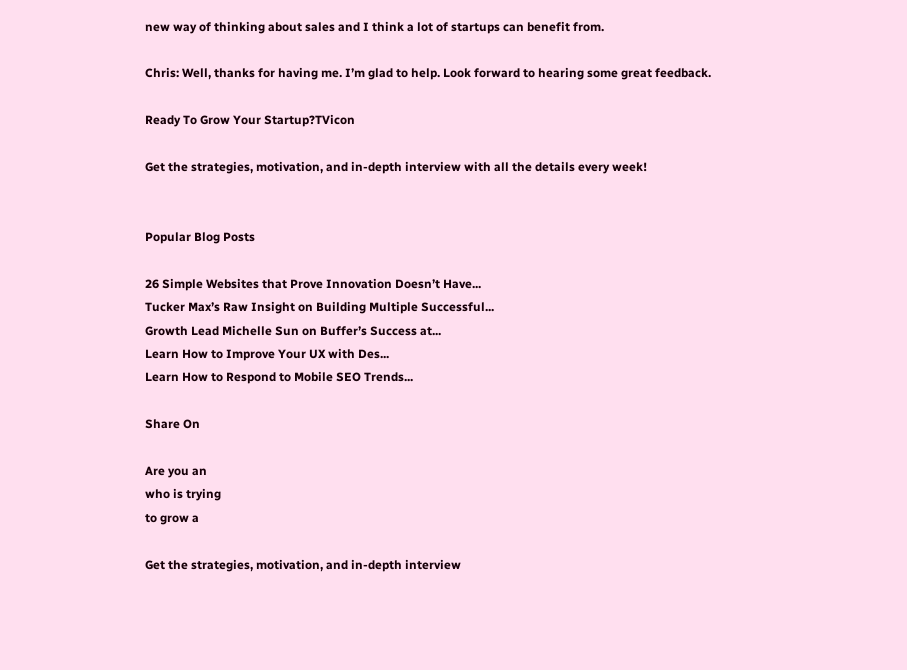new way of thinking about sales and I think a lot of startups can benefit from.

Chris: Well, thanks for having me. I’m glad to help. Look forward to hearing some great feedback.

Ready To Grow Your Startup?TVicon

Get the strategies, motivation, and in-depth interview with all the details every week!


Popular Blog Posts

26 Simple Websites that Prove Innovation Doesn’t Have...
Tucker Max’s Raw Insight on Building Multiple Successful...
Growth Lead Michelle Sun on Buffer’s Success at...
Learn How to Improve Your UX with Des...
Learn How to Respond to Mobile SEO Trends...

Share On

Are you an
who is trying
to grow a

Get the strategies, motivation, and in-depth interview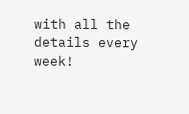with all the details every week!